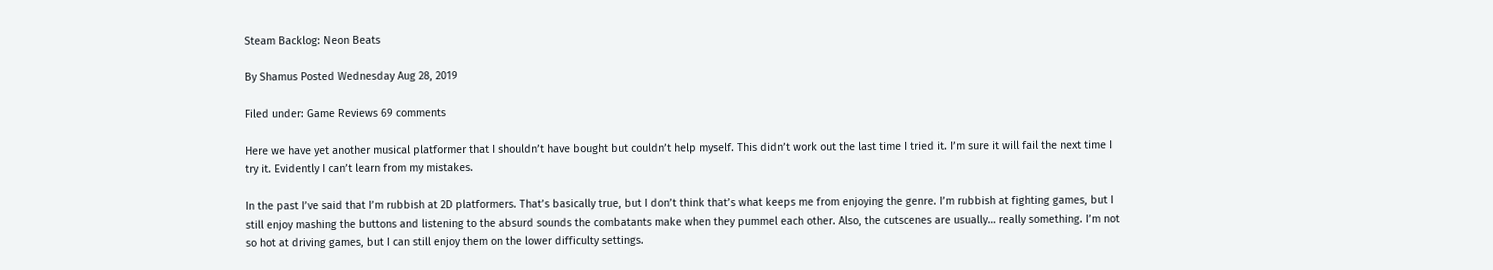Steam Backlog: Neon Beats

By Shamus Posted Wednesday Aug 28, 2019

Filed under: Game Reviews 69 comments

Here we have yet another musical platformer that I shouldn’t have bought but couldn’t help myself. This didn’t work out the last time I tried it. I’m sure it will fail the next time I try it. Evidently I can’t learn from my mistakes.

In the past I’ve said that I’m rubbish at 2D platformers. That’s basically true, but I don’t think that’s what keeps me from enjoying the genre. I’m rubbish at fighting games, but I still enjoy mashing the buttons and listening to the absurd sounds the combatants make when they pummel each other. Also, the cutscenes are usually… really something. I’m not so hot at driving games, but I can still enjoy them on the lower difficulty settings.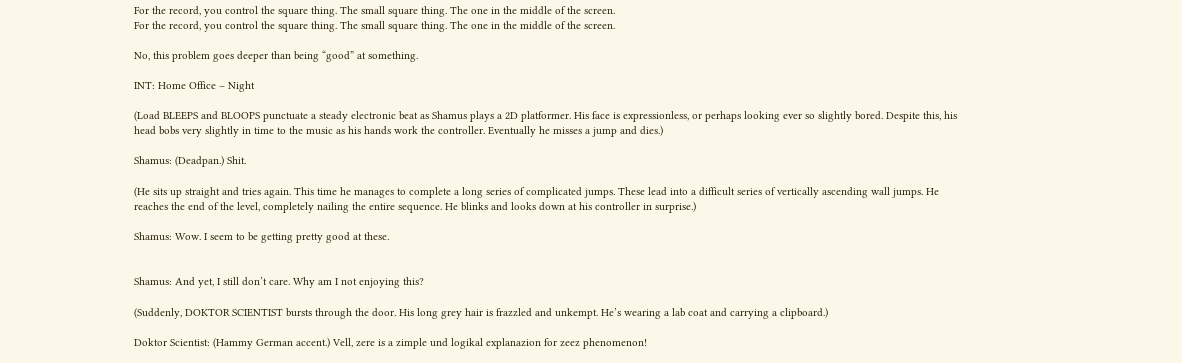For the record, you control the square thing. The small square thing. The one in the middle of the screen.
For the record, you control the square thing. The small square thing. The one in the middle of the screen.

No, this problem goes deeper than being “good” at something.

INT: Home Office – Night

(Load BLEEPS and BLOOPS punctuate a steady electronic beat as Shamus plays a 2D platformer. His face is expressionless, or perhaps looking ever so slightly bored. Despite this, his head bobs very slightly in time to the music as his hands work the controller. Eventually he misses a jump and dies.)

Shamus: (Deadpan.) Shit.

(He sits up straight and tries again. This time he manages to complete a long series of complicated jumps. These lead into a difficult series of vertically ascending wall jumps. He reaches the end of the level, completely nailing the entire sequence. He blinks and looks down at his controller in surprise.)

Shamus: Wow. I seem to be getting pretty good at these.


Shamus: And yet, I still don’t care. Why am I not enjoying this?

(Suddenly, DOKTOR SCIENTIST bursts through the door. His long grey hair is frazzled and unkempt. He’s wearing a lab coat and carrying a clipboard.)

Doktor Scientist: (Hammy German accent.) Vell, zere is a zimple und logikal explanazion for zeez phenomenon!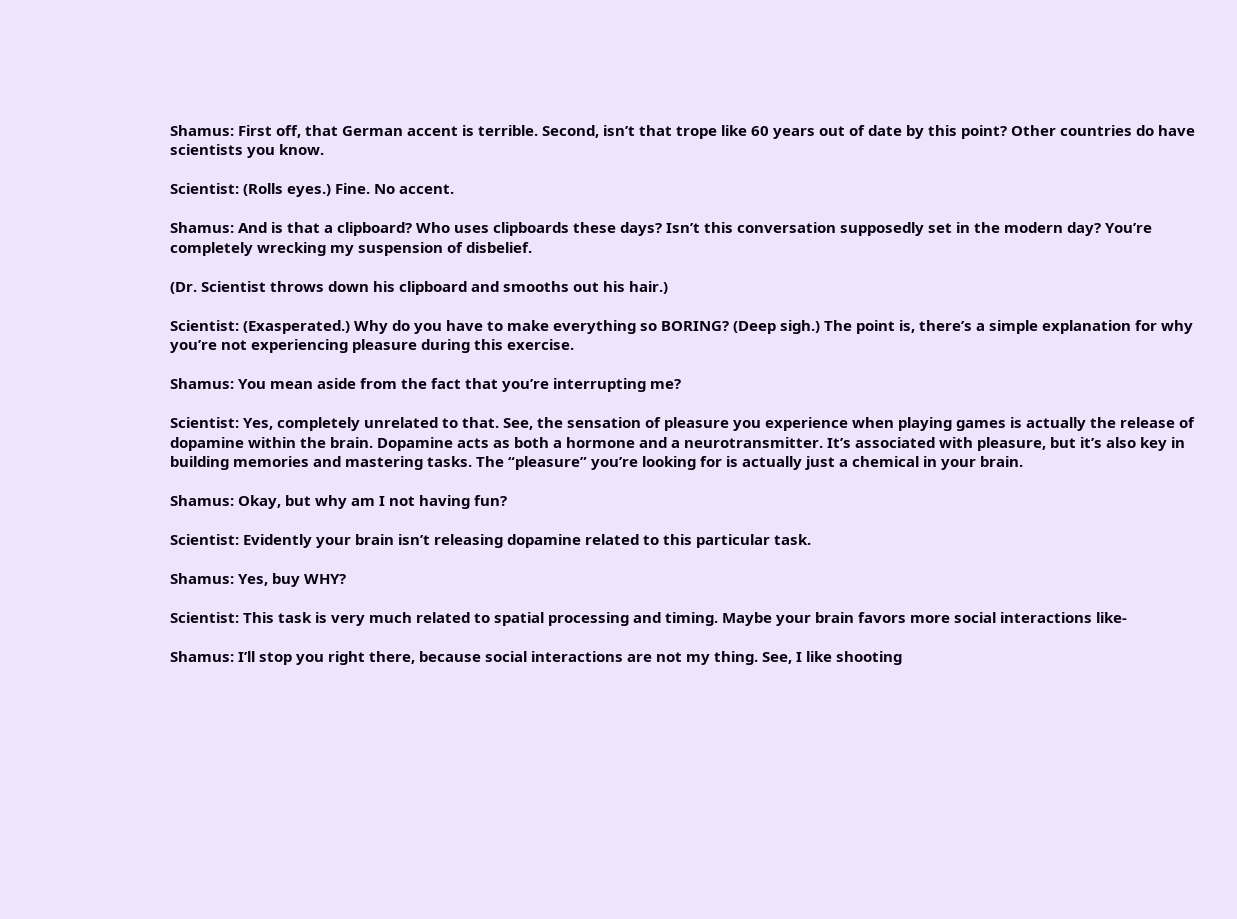Shamus: First off, that German accent is terrible. Second, isn’t that trope like 60 years out of date by this point? Other countries do have scientists you know.

Scientist: (Rolls eyes.) Fine. No accent.

Shamus: And is that a clipboard? Who uses clipboards these days? Isn’t this conversation supposedly set in the modern day? You’re completely wrecking my suspension of disbelief.

(Dr. Scientist throws down his clipboard and smooths out his hair.)

Scientist: (Exasperated.) Why do you have to make everything so BORING? (Deep sigh.) The point is, there’s a simple explanation for why you’re not experiencing pleasure during this exercise.

Shamus: You mean aside from the fact that you’re interrupting me?

Scientist: Yes, completely unrelated to that. See, the sensation of pleasure you experience when playing games is actually the release of dopamine within the brain. Dopamine acts as both a hormone and a neurotransmitter. It’s associated with pleasure, but it’s also key in building memories and mastering tasks. The “pleasure” you’re looking for is actually just a chemical in your brain.

Shamus: Okay, but why am I not having fun?

Scientist: Evidently your brain isn’t releasing dopamine related to this particular task.

Shamus: Yes, buy WHY?

Scientist: This task is very much related to spatial processing and timing. Maybe your brain favors more social interactions like-

Shamus: I’ll stop you right there, because social interactions are not my thing. See, I like shooting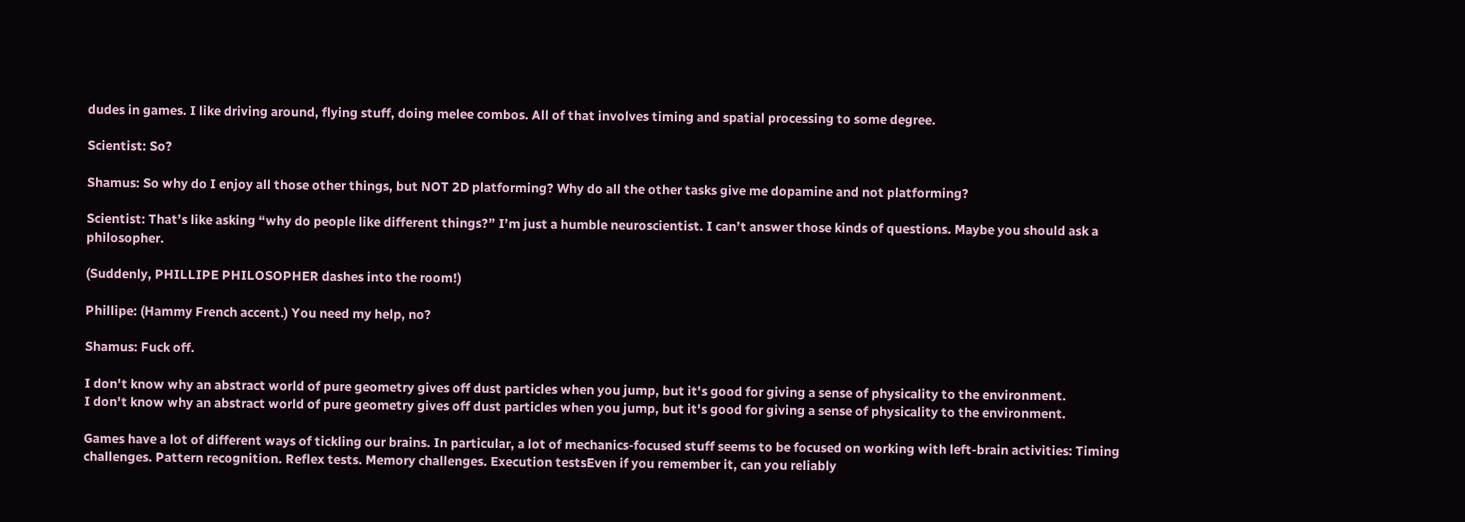dudes in games. I like driving around, flying stuff, doing melee combos. All of that involves timing and spatial processing to some degree.

Scientist: So?

Shamus: So why do I enjoy all those other things, but NOT 2D platforming? Why do all the other tasks give me dopamine and not platforming?

Scientist: That’s like asking “why do people like different things?” I’m just a humble neuroscientist. I can’t answer those kinds of questions. Maybe you should ask a philosopher.

(Suddenly, PHILLIPE PHILOSOPHER dashes into the room!)

Phillipe: (Hammy French accent.) You need my help, no?

Shamus: Fuck off.

I don't know why an abstract world of pure geometry gives off dust particles when you jump, but it's good for giving a sense of physicality to the environment.
I don't know why an abstract world of pure geometry gives off dust particles when you jump, but it's good for giving a sense of physicality to the environment.

Games have a lot of different ways of tickling our brains. In particular, a lot of mechanics-focused stuff seems to be focused on working with left-brain activities: Timing challenges. Pattern recognition. Reflex tests. Memory challenges. Execution testsEven if you remember it, can you reliably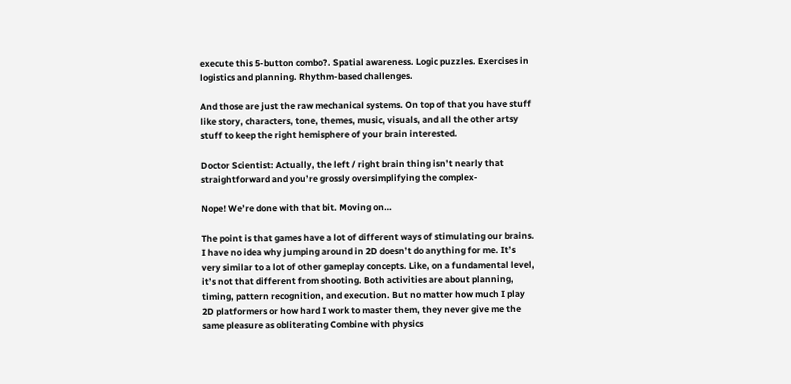execute this 5-button combo?. Spatial awareness. Logic puzzles. Exercises in logistics and planning. Rhythm-based challenges.

And those are just the raw mechanical systems. On top of that you have stuff like story, characters, tone, themes, music, visuals, and all the other artsy stuff to keep the right hemisphere of your brain interested.

Doctor Scientist: Actually, the left / right brain thing isn’t nearly that straightforward and you’re grossly oversimplifying the complex-

Nope! We’re done with that bit. Moving on…

The point is that games have a lot of different ways of stimulating our brains. I have no idea why jumping around in 2D doesn’t do anything for me. It’s very similar to a lot of other gameplay concepts. Like, on a fundamental level, it’s not that different from shooting. Both activities are about planning, timing, pattern recognition, and execution. But no matter how much I play 2D platformers or how hard I work to master them, they never give me the same pleasure as obliterating Combine with physics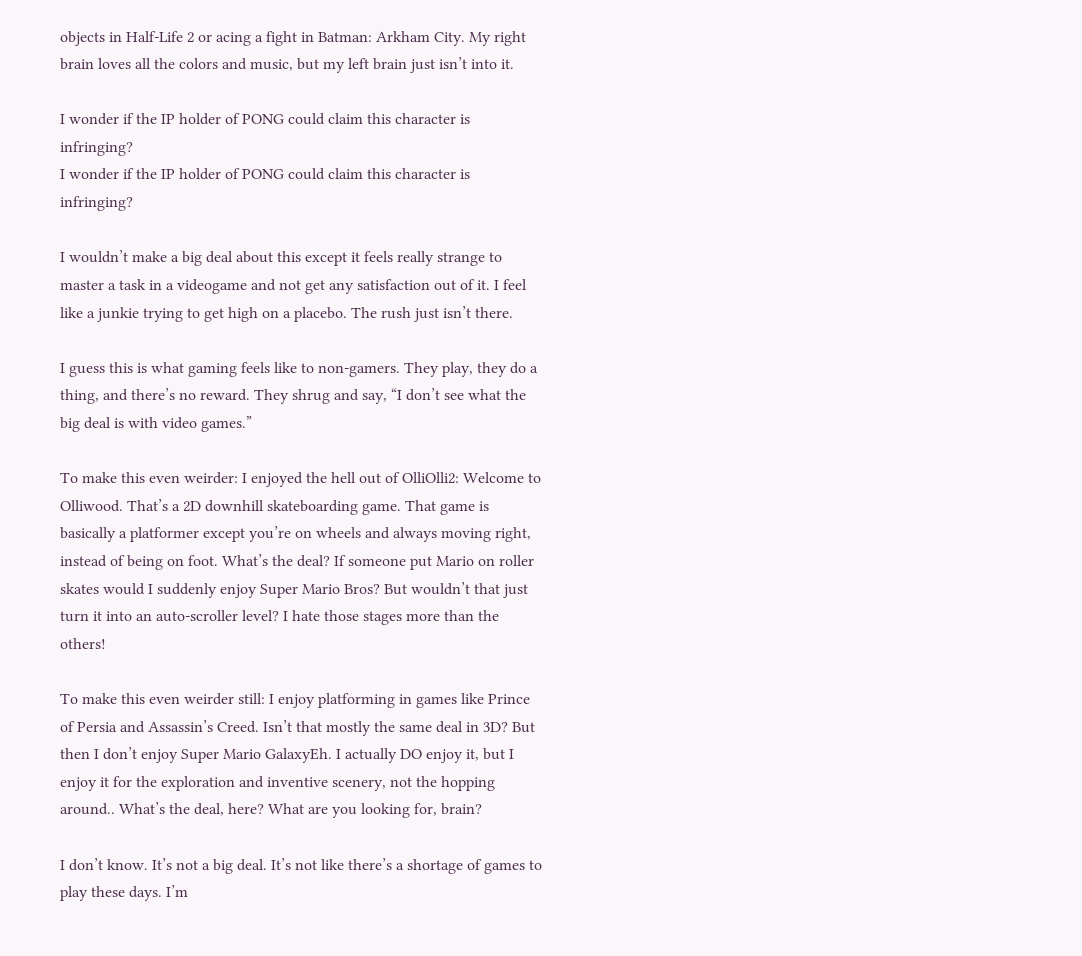objects in Half-Life 2 or acing a fight in Batman: Arkham City. My right brain loves all the colors and music, but my left brain just isn’t into it.

I wonder if the IP holder of PONG could claim this character is infringing?
I wonder if the IP holder of PONG could claim this character is infringing?

I wouldn’t make a big deal about this except it feels really strange to master a task in a videogame and not get any satisfaction out of it. I feel like a junkie trying to get high on a placebo. The rush just isn’t there.

I guess this is what gaming feels like to non-gamers. They play, they do a thing, and there’s no reward. They shrug and say, “I don’t see what the big deal is with video games.”

To make this even weirder: I enjoyed the hell out of OlliOlli2: Welcome to Olliwood. That’s a 2D downhill skateboarding game. That game is basically a platformer except you’re on wheels and always moving right, instead of being on foot. What’s the deal? If someone put Mario on roller skates would I suddenly enjoy Super Mario Bros? But wouldn’t that just turn it into an auto-scroller level? I hate those stages more than the others!

To make this even weirder still: I enjoy platforming in games like Prince of Persia and Assassin’s Creed. Isn’t that mostly the same deal in 3D? But then I don’t enjoy Super Mario GalaxyEh. I actually DO enjoy it, but I enjoy it for the exploration and inventive scenery, not the hopping around.. What’s the deal, here? What are you looking for, brain?

I don’t know. It’s not a big deal. It’s not like there’s a shortage of games to play these days. I’m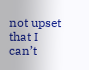not upset that I can’t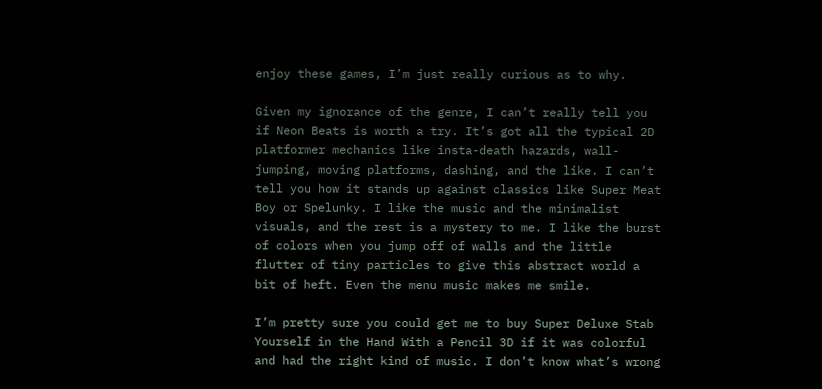enjoy these games, I’m just really curious as to why.

Given my ignorance of the genre, I can’t really tell you if Neon Beats is worth a try. It’s got all the typical 2D platformer mechanics like insta-death hazards, wall-jumping, moving platforms, dashing, and the like. I can’t tell you how it stands up against classics like Super Meat Boy or Spelunky. I like the music and the minimalist visuals, and the rest is a mystery to me. I like the burst of colors when you jump off of walls and the little flutter of tiny particles to give this abstract world a bit of heft. Even the menu music makes me smile.

I’m pretty sure you could get me to buy Super Deluxe Stab Yourself in the Hand With a Pencil 3D if it was colorful and had the right kind of music. I don’t know what’s wrong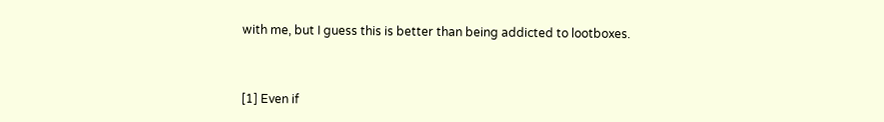with me, but I guess this is better than being addicted to lootboxes.



[1] Even if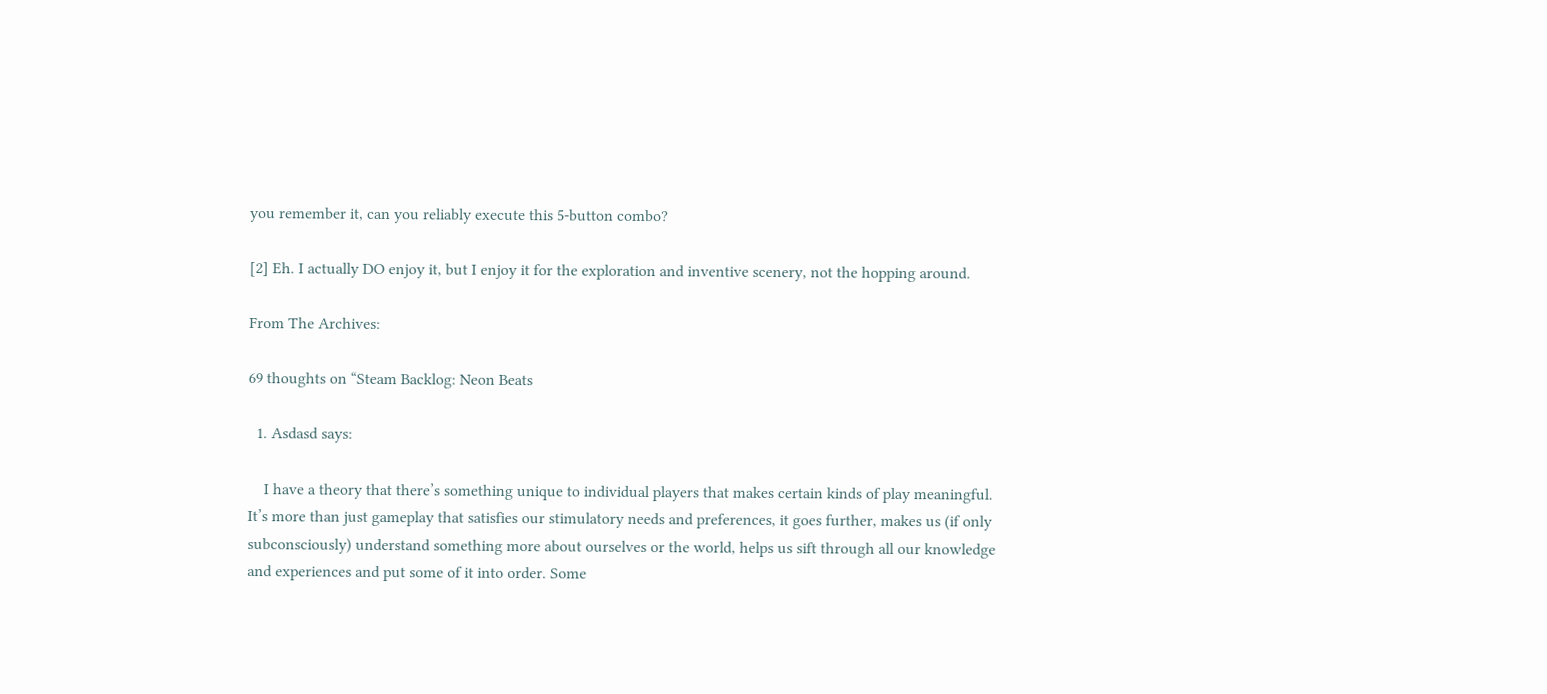you remember it, can you reliably execute this 5-button combo?

[2] Eh. I actually DO enjoy it, but I enjoy it for the exploration and inventive scenery, not the hopping around.

From The Archives:

69 thoughts on “Steam Backlog: Neon Beats

  1. Asdasd says:

    I have a theory that there’s something unique to individual players that makes certain kinds of play meaningful. It’s more than just gameplay that satisfies our stimulatory needs and preferences, it goes further, makes us (if only subconsciously) understand something more about ourselves or the world, helps us sift through all our knowledge and experiences and put some of it into order. Some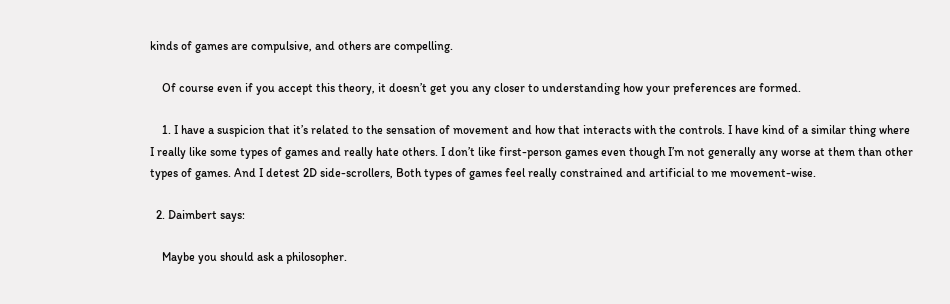kinds of games are compulsive, and others are compelling.

    Of course even if you accept this theory, it doesn’t get you any closer to understanding how your preferences are formed.

    1. I have a suspicion that it’s related to the sensation of movement and how that interacts with the controls. I have kind of a similar thing where I really like some types of games and really hate others. I don’t like first-person games even though I’m not generally any worse at them than other types of games. And I detest 2D side-scrollers, Both types of games feel really constrained and artificial to me movement-wise.

  2. Daimbert says:

    Maybe you should ask a philosopher.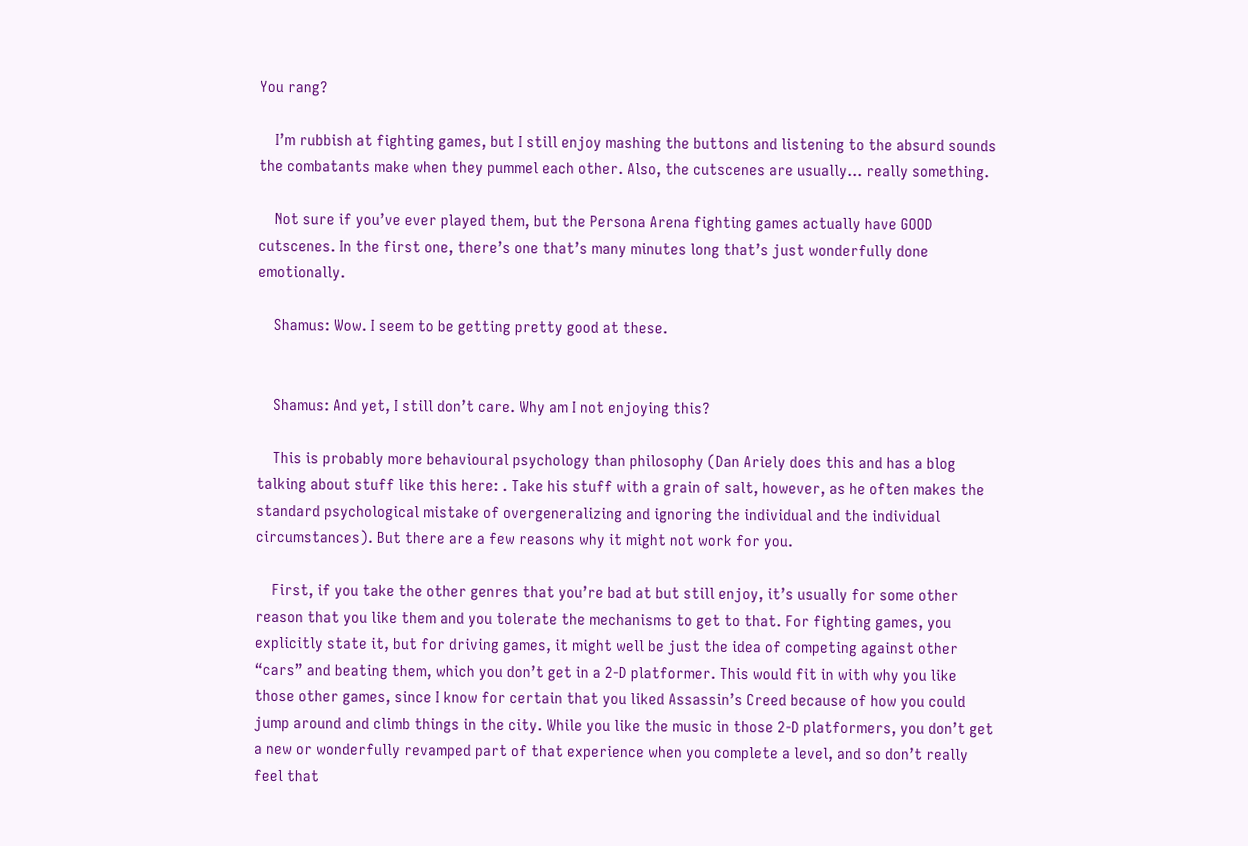You rang?

    I’m rubbish at fighting games, but I still enjoy mashing the buttons and listening to the absurd sounds the combatants make when they pummel each other. Also, the cutscenes are usually… really something.

    Not sure if you’ve ever played them, but the Persona Arena fighting games actually have GOOD cutscenes. In the first one, there’s one that’s many minutes long that’s just wonderfully done emotionally.

    Shamus: Wow. I seem to be getting pretty good at these.


    Shamus: And yet, I still don’t care. Why am I not enjoying this?

    This is probably more behavioural psychology than philosophy (Dan Ariely does this and has a blog talking about stuff like this here: . Take his stuff with a grain of salt, however, as he often makes the standard psychological mistake of overgeneralizing and ignoring the individual and the individual circumstances). But there are a few reasons why it might not work for you.

    First, if you take the other genres that you’re bad at but still enjoy, it’s usually for some other reason that you like them and you tolerate the mechanisms to get to that. For fighting games, you explicitly state it, but for driving games, it might well be just the idea of competing against other “cars” and beating them, which you don’t get in a 2-D platformer. This would fit in with why you like those other games, since I know for certain that you liked Assassin’s Creed because of how you could jump around and climb things in the city. While you like the music in those 2-D platformers, you don’t get a new or wonderfully revamped part of that experience when you complete a level, and so don’t really feel that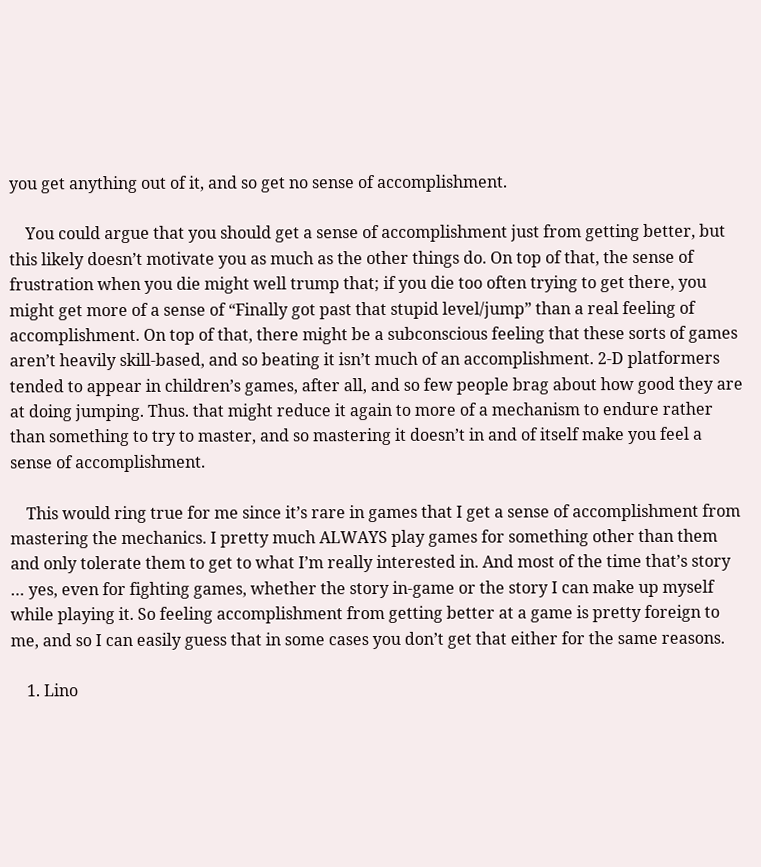you get anything out of it, and so get no sense of accomplishment.

    You could argue that you should get a sense of accomplishment just from getting better, but this likely doesn’t motivate you as much as the other things do. On top of that, the sense of frustration when you die might well trump that; if you die too often trying to get there, you might get more of a sense of “Finally got past that stupid level/jump” than a real feeling of accomplishment. On top of that, there might be a subconscious feeling that these sorts of games aren’t heavily skill-based, and so beating it isn’t much of an accomplishment. 2-D platformers tended to appear in children’s games, after all, and so few people brag about how good they are at doing jumping. Thus. that might reduce it again to more of a mechanism to endure rather than something to try to master, and so mastering it doesn’t in and of itself make you feel a sense of accomplishment.

    This would ring true for me since it’s rare in games that I get a sense of accomplishment from mastering the mechanics. I pretty much ALWAYS play games for something other than them and only tolerate them to get to what I’m really interested in. And most of the time that’s story … yes, even for fighting games, whether the story in-game or the story I can make up myself while playing it. So feeling accomplishment from getting better at a game is pretty foreign to me, and so I can easily guess that in some cases you don’t get that either for the same reasons.

    1. Lino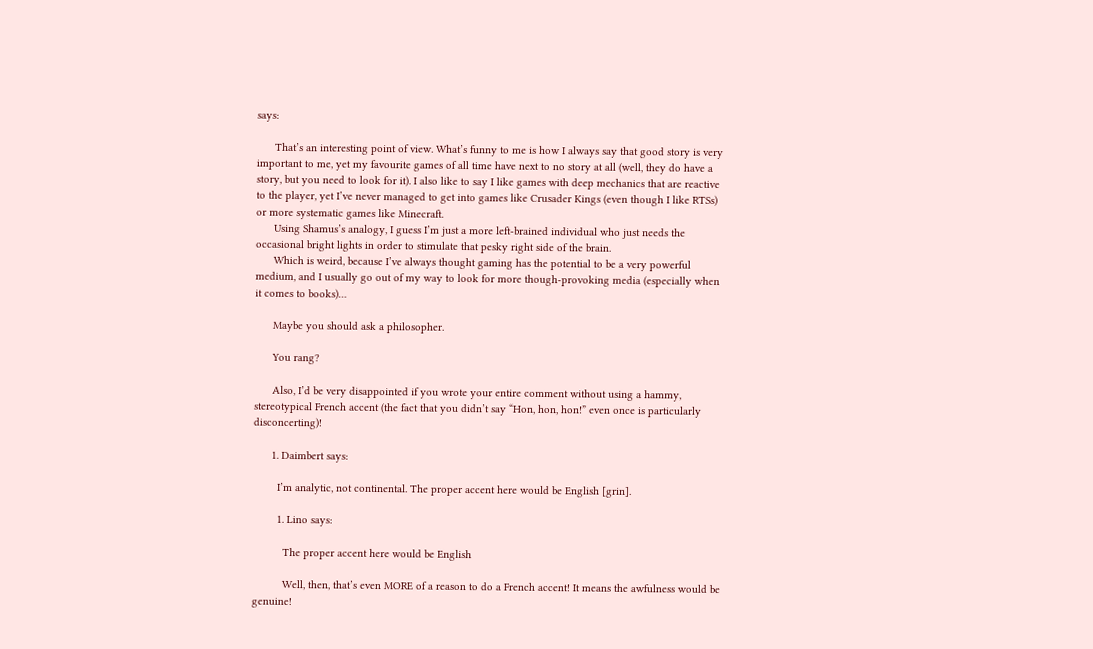says:

      That’s an interesting point of view. What’s funny to me is how I always say that good story is very important to me, yet my favourite games of all time have next to no story at all (well, they do have a story, but you need to look for it). I also like to say I like games with deep mechanics that are reactive to the player, yet I’ve never managed to get into games like Crusader Kings (even though I like RTSs) or more systematic games like Minecraft.
      Using Shamus’s analogy, I guess I’m just a more left-brained individual who just needs the occasional bright lights in order to stimulate that pesky right side of the brain.
      Which is weird, because I’ve always thought gaming has the potential to be a very powerful medium, and I usually go out of my way to look for more though-provoking media (especially when it comes to books)…

      Maybe you should ask a philosopher.

      You rang?

      Also, I’d be very disappointed if you wrote your entire comment without using a hammy, stereotypical French accent (the fact that you didn’t say “Hon, hon, hon!” even once is particularly disconcerting)!

      1. Daimbert says:

        I’m analytic, not continental. The proper accent here would be English [grin].

        1. Lino says:

          The proper accent here would be English

          Well, then, that’s even MORE of a reason to do a French accent! It means the awfulness would be genuine!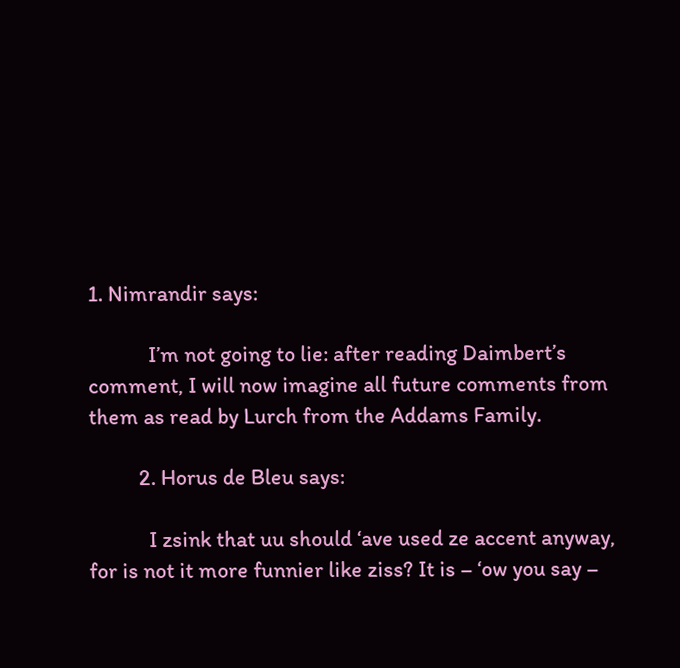1. Nimrandir says:

            I’m not going to lie: after reading Daimbert’s comment, I will now imagine all future comments from them as read by Lurch from the Addams Family.

          2. Horus de Bleu says:

            I zsink that uu should ‘ave used ze accent anyway, for is not it more funnier like ziss? It is – ‘ow you say –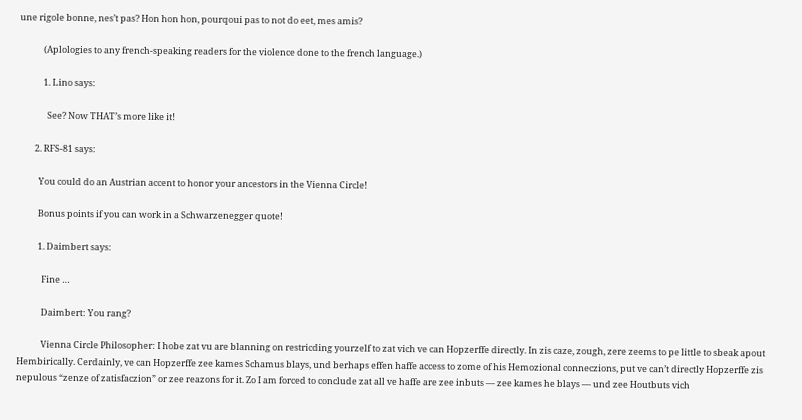une rigole bonne, nes’t pas? Hon hon hon, pourqoui pas to not do eet, mes amis?

            (Aplologies to any french-speaking readers for the violence done to the french language.)

            1. Lino says:

              See? Now THAT’s more like it!

        2. RFS-81 says:

          You could do an Austrian accent to honor your ancestors in the Vienna Circle!

          Bonus points if you can work in a Schwarzenegger quote!

          1. Daimbert says:

            Fine …

            Daimbert: You rang?

            Vienna Circle Philosopher: I hobe zat vu are blanning on restricding yourzelf to zat vich ve can Hopzerffe directly. In zis caze, zough, zere zeems to pe little to sbeak apout Hembirically. Cerdainly, ve can Hopzerffe zee kames Schamus blays, und berhaps effen haffe access to zome of his Hemozional conneczions, put ve can’t directly Hopzerffe zis nepulous “zenze of zatisfaczion” or zee reazons for it. Zo I am forced to conclude zat all ve haffe are zee inbuts — zee kames he blays — und zee Houtbuts vich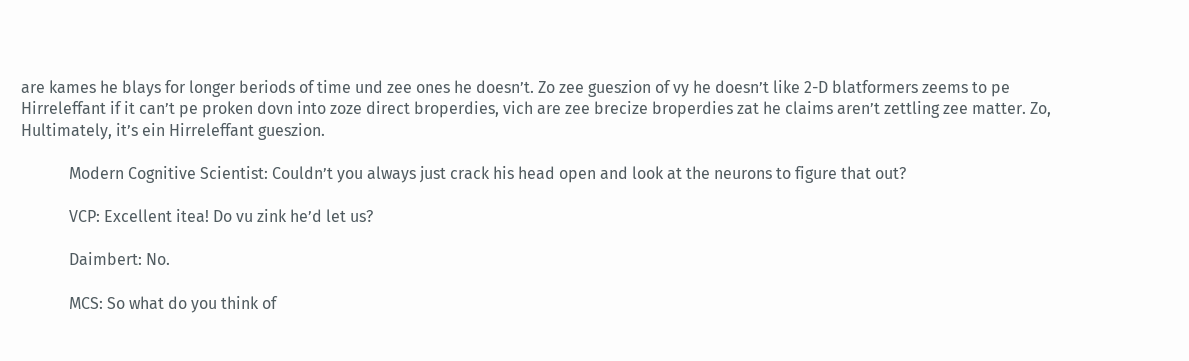are kames he blays for longer beriods of time und zee ones he doesn’t. Zo zee gueszion of vy he doesn’t like 2-D blatformers zeems to pe Hirreleffant if it can’t pe proken dovn into zoze direct broperdies, vich are zee brecize broperdies zat he claims aren’t zettling zee matter. Zo, Hultimately, it’s ein Hirreleffant gueszion.

            Modern Cognitive Scientist: Couldn’t you always just crack his head open and look at the neurons to figure that out?

            VCP: Excellent itea! Do vu zink he’d let us?

            Daimbert: No.

            MCS: So what do you think of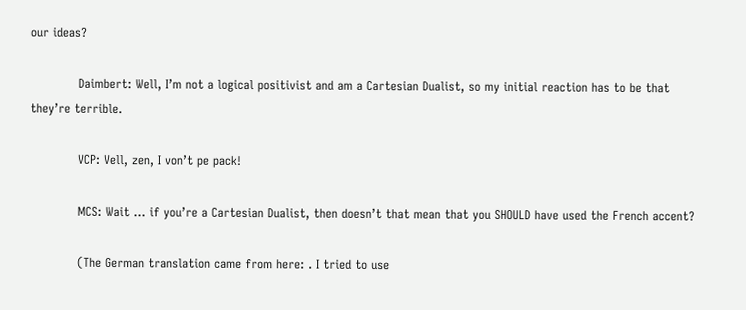our ideas?

            Daimbert: Well, I’m not a logical positivist and am a Cartesian Dualist, so my initial reaction has to be that they’re terrible.

            VCP: Vell, zen, I von’t pe pack!

            MCS: Wait … if you’re a Cartesian Dualist, then doesn’t that mean that you SHOULD have used the French accent?

            (The German translation came from here: . I tried to use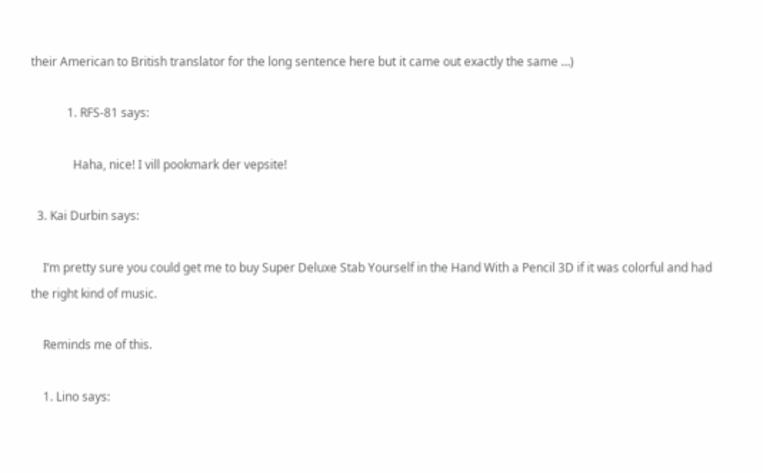their American to British translator for the long sentence here but it came out exactly the same …)

            1. RFS-81 says:

              Haha, nice! I vill pookmark der vepsite!

  3. Kai Durbin says:

    I’m pretty sure you could get me to buy Super Deluxe Stab Yourself in the Hand With a Pencil 3D if it was colorful and had the right kind of music.

    Reminds me of this.

    1. Lino says: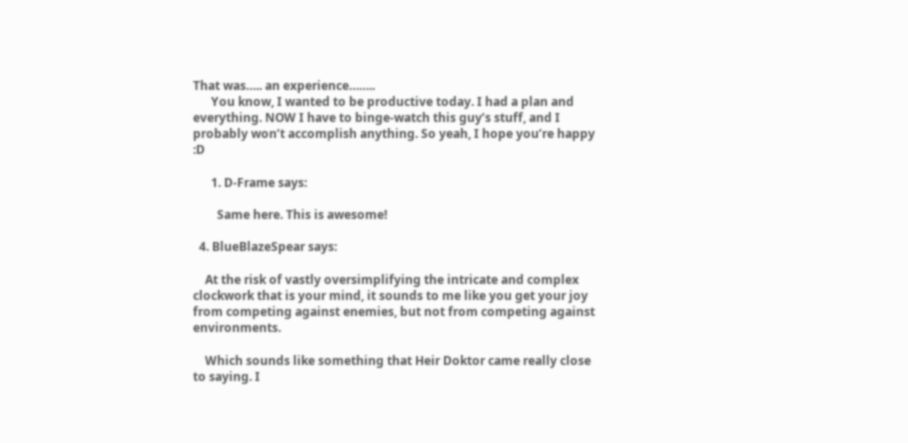That was….. an experience……..
      You know, I wanted to be productive today. I had a plan and everything. NOW I have to binge-watch this guy’s stuff, and I probably won’t accomplish anything. So yeah, I hope you’re happy :D

      1. D-Frame says:

        Same here. This is awesome!

  4. BlueBlazeSpear says:

    At the risk of vastly oversimplifying the intricate and complex clockwork that is your mind, it sounds to me like you get your joy from competing against enemies, but not from competing against environments.

    Which sounds like something that Heir Doktor came really close to saying. I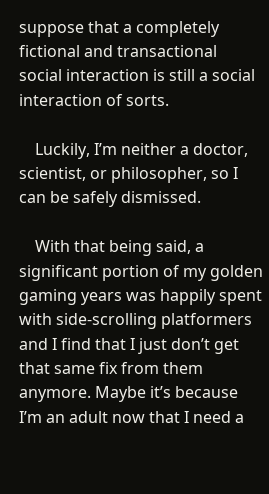suppose that a completely fictional and transactional social interaction is still a social interaction of sorts.

    Luckily, I’m neither a doctor, scientist, or philosopher, so I can be safely dismissed.

    With that being said, a significant portion of my golden gaming years was happily spent with side-scrolling platformers and I find that I just don’t get that same fix from them anymore. Maybe it’s because I’m an adult now that I need a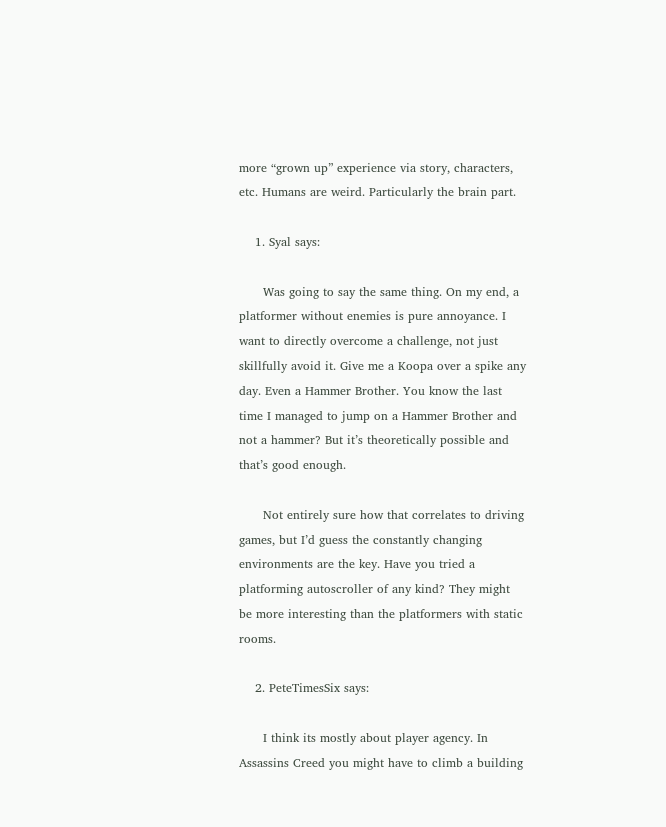more “grown up” experience via story, characters, etc. Humans are weird. Particularly the brain part.

    1. Syal says:

      Was going to say the same thing. On my end, a platformer without enemies is pure annoyance. I want to directly overcome a challenge, not just skillfully avoid it. Give me a Koopa over a spike any day. Even a Hammer Brother. You know the last time I managed to jump on a Hammer Brother and not a hammer? But it’s theoretically possible and that’s good enough.

      Not entirely sure how that correlates to driving games, but I’d guess the constantly changing environments are the key. Have you tried a platforming autoscroller of any kind? They might be more interesting than the platformers with static rooms.

    2. PeteTimesSix says:

      I think its mostly about player agency. In Assassins Creed you might have to climb a building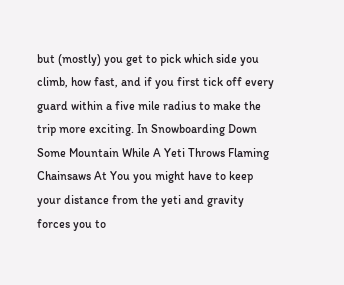but (mostly) you get to pick which side you climb, how fast, and if you first tick off every guard within a five mile radius to make the trip more exciting. In Snowboarding Down Some Mountain While A Yeti Throws Flaming Chainsaws At You you might have to keep your distance from the yeti and gravity forces you to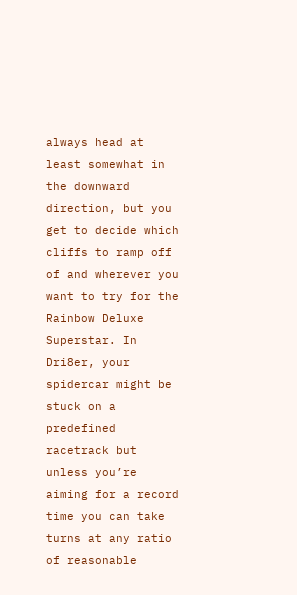always head at least somewhat in the downward direction, but you get to decide which cliffs to ramp off of and wherever you want to try for the Rainbow Deluxe Superstar. In Dri8er, your spidercar might be stuck on a predefined racetrack but unless you’re aiming for a record time you can take turns at any ratio of reasonable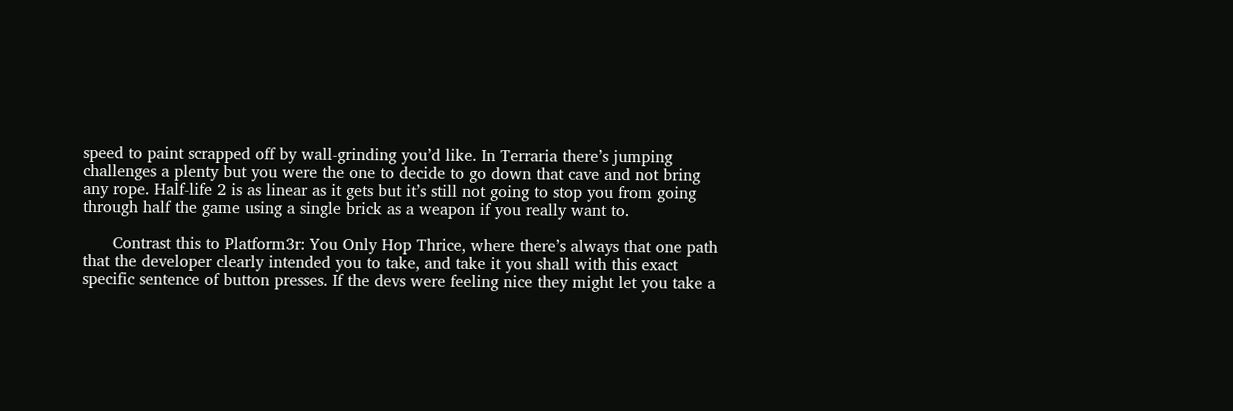speed to paint scrapped off by wall-grinding you’d like. In Terraria there’s jumping challenges a plenty but you were the one to decide to go down that cave and not bring any rope. Half-life 2 is as linear as it gets but it’s still not going to stop you from going through half the game using a single brick as a weapon if you really want to.

      Contrast this to Platform3r: You Only Hop Thrice, where there’s always that one path that the developer clearly intended you to take, and take it you shall with this exact specific sentence of button presses. If the devs were feeling nice they might let you take a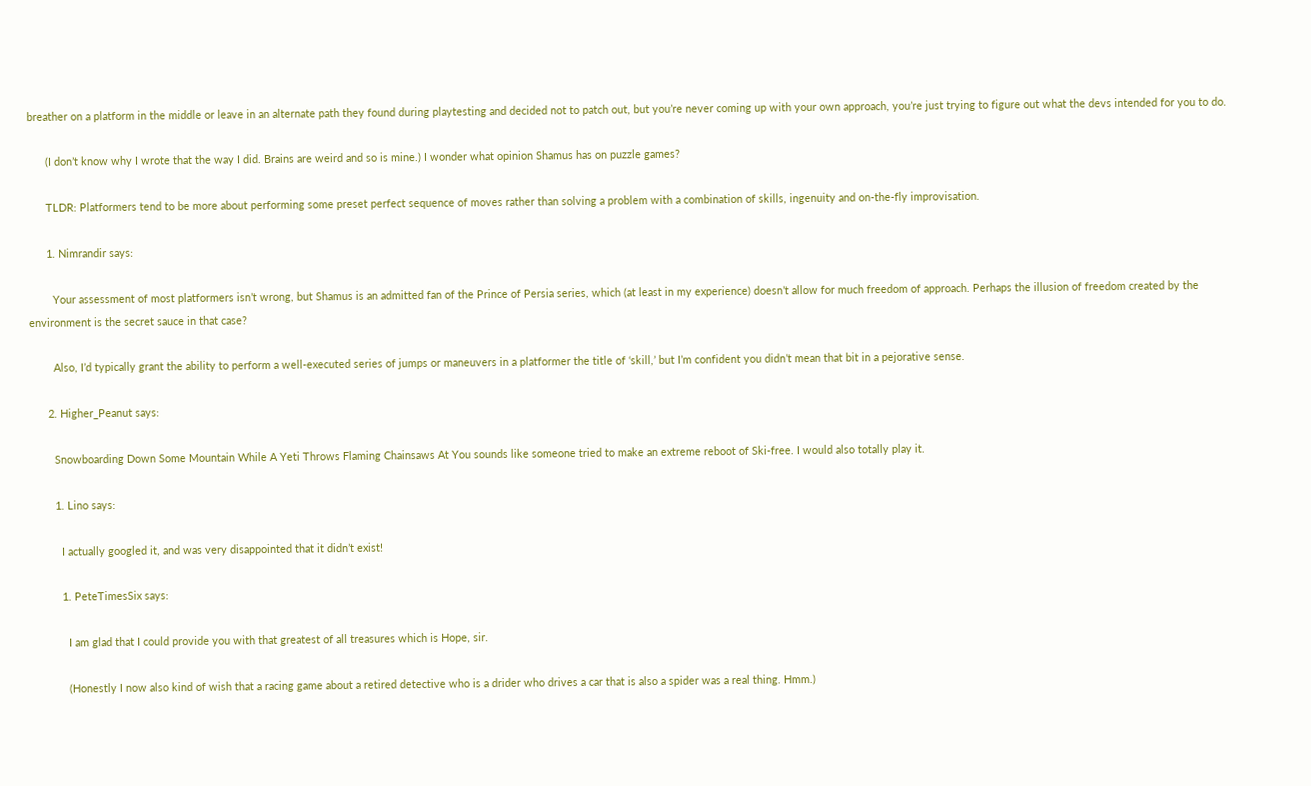breather on a platform in the middle or leave in an alternate path they found during playtesting and decided not to patch out, but you’re never coming up with your own approach, you’re just trying to figure out what the devs intended for you to do.

      (I don’t know why I wrote that the way I did. Brains are weird and so is mine.) I wonder what opinion Shamus has on puzzle games?

      TLDR: Platformers tend to be more about performing some preset perfect sequence of moves rather than solving a problem with a combination of skills, ingenuity and on-the-fly improvisation.

      1. Nimrandir says:

        Your assessment of most platformers isn’t wrong, but Shamus is an admitted fan of the Prince of Persia series, which (at least in my experience) doesn’t allow for much freedom of approach. Perhaps the illusion of freedom created by the environment is the secret sauce in that case?

        Also, I’d typically grant the ability to perform a well-executed series of jumps or maneuvers in a platformer the title of ‘skill,’ but I’m confident you didn’t mean that bit in a pejorative sense.

      2. Higher_Peanut says:

        Snowboarding Down Some Mountain While A Yeti Throws Flaming Chainsaws At You sounds like someone tried to make an extreme reboot of Ski-free. I would also totally play it.

        1. Lino says:

          I actually googled it, and was very disappointed that it didn’t exist!

          1. PeteTimesSix says:

            I am glad that I could provide you with that greatest of all treasures which is Hope, sir.

            (Honestly I now also kind of wish that a racing game about a retired detective who is a drider who drives a car that is also a spider was a real thing. Hmm.)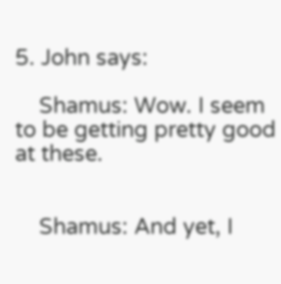5. John says:

    Shamus: Wow. I seem to be getting pretty good at these.


    Shamus: And yet, I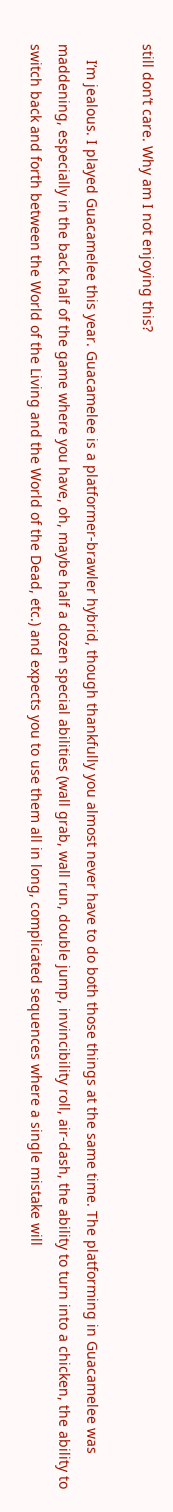still don’t care. Why am I not enjoying this?

    I’m jealous. I played Guacamelee this year. Guacamelee is a platformer-brawler hybrid, though thankfully you almost never have to do both those things at the same time. The platforming in Guacamelee was maddening, especially in the back half of the game where you have, oh, maybe half a dozen special abilities (wall grab, wall run, double jump, invincibility roll, air-dash, the ability to turn into a chicken, the ability to switch back and forth between the World of the Living and the World of the Dead, etc.) and expects you to use them all in long, complicated sequences where a single mistake will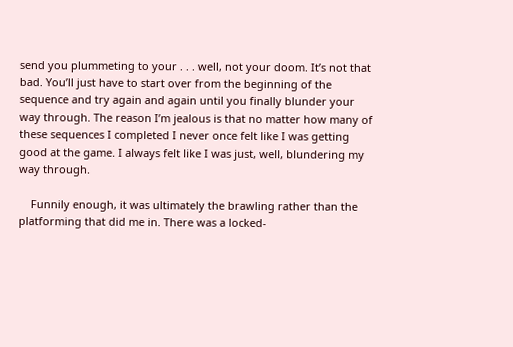send you plummeting to your . . . well, not your doom. It’s not that bad. You’ll just have to start over from the beginning of the sequence and try again and again until you finally blunder your way through. The reason I’m jealous is that no matter how many of these sequences I completed I never once felt like I was getting good at the game. I always felt like I was just, well, blundering my way through.

    Funnily enough, it was ultimately the brawling rather than the platforming that did me in. There was a locked-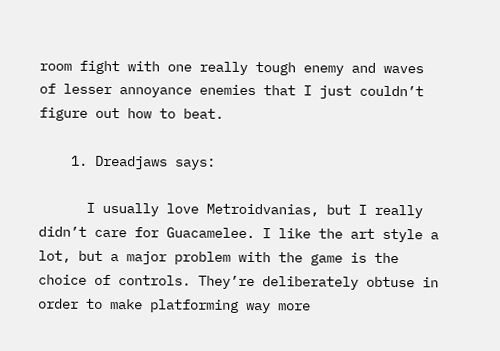room fight with one really tough enemy and waves of lesser annoyance enemies that I just couldn’t figure out how to beat.

    1. Dreadjaws says:

      I usually love Metroidvanias, but I really didn’t care for Guacamelee. I like the art style a lot, but a major problem with the game is the choice of controls. They’re deliberately obtuse in order to make platforming way more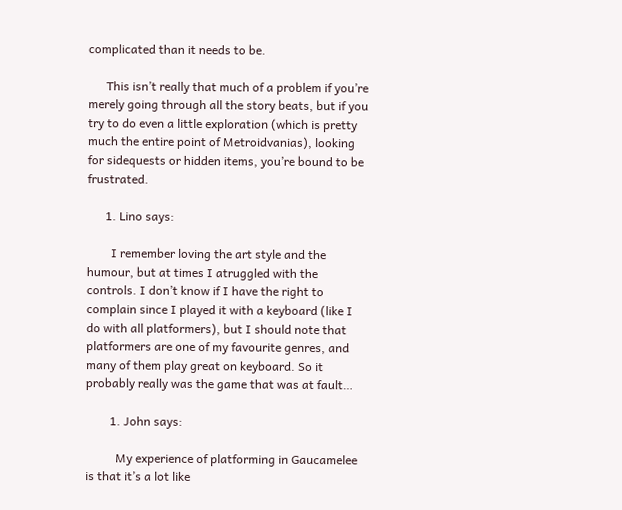complicated than it needs to be.

      This isn’t really that much of a problem if you’re merely going through all the story beats, but if you try to do even a little exploration (which is pretty much the entire point of Metroidvanias), looking for sidequests or hidden items, you’re bound to be frustrated.

      1. Lino says:

        I remember loving the art style and the humour, but at times I atruggled with the controls. I don’t know if I have the right to complain since I played it with a keyboard (like I do with all platformers), but I should note that platformers are one of my favourite genres, and many of them play great on keyboard. So it probably really was the game that was at fault…

        1. John says:

          My experience of platforming in Gaucamelee is that it’s a lot like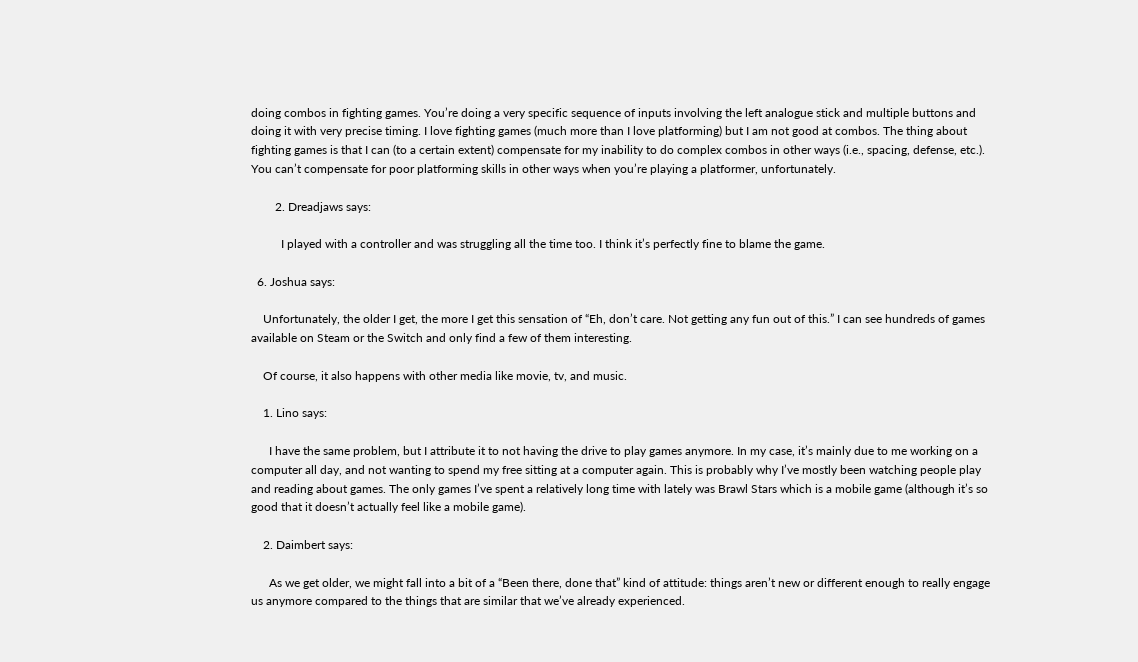doing combos in fighting games. You’re doing a very specific sequence of inputs involving the left analogue stick and multiple buttons and doing it with very precise timing. I love fighting games (much more than I love platforming) but I am not good at combos. The thing about fighting games is that I can (to a certain extent) compensate for my inability to do complex combos in other ways (i.e., spacing, defense, etc.). You can’t compensate for poor platforming skills in other ways when you’re playing a platformer, unfortunately.

        2. Dreadjaws says:

          I played with a controller and was struggling all the time too. I think it’s perfectly fine to blame the game.

  6. Joshua says:

    Unfortunately, the older I get, the more I get this sensation of “Eh, don’t care. Not getting any fun out of this.” I can see hundreds of games available on Steam or the Switch and only find a few of them interesting.

    Of course, it also happens with other media like movie, tv, and music.

    1. Lino says:

      I have the same problem, but I attribute it to not having the drive to play games anymore. In my case, it’s mainly due to me working on a computer all day, and not wanting to spend my free sitting at a computer again. This is probably why I’ve mostly been watching people play and reading about games. The only games I’ve spent a relatively long time with lately was Brawl Stars which is a mobile game (although it’s so good that it doesn’t actually feel like a mobile game).

    2. Daimbert says:

      As we get older, we might fall into a bit of a “Been there, done that” kind of attitude: things aren’t new or different enough to really engage us anymore compared to the things that are similar that we’ve already experienced.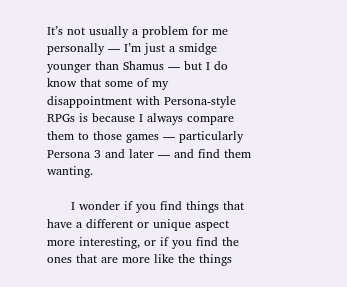It’s not usually a problem for me personally — I’m just a smidge younger than Shamus — but I do know that some of my disappointment with Persona-style RPGs is because I always compare them to those games — particularly Persona 3 and later — and find them wanting.

      I wonder if you find things that have a different or unique aspect more interesting, or if you find the ones that are more like the things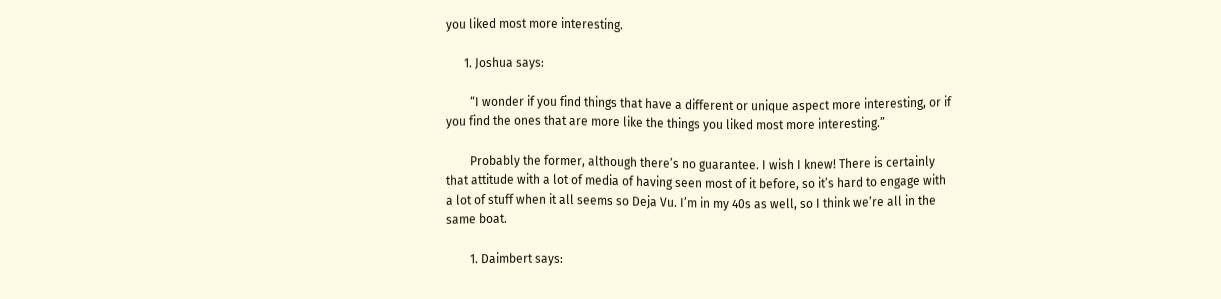you liked most more interesting.

      1. Joshua says:

        “I wonder if you find things that have a different or unique aspect more interesting, or if you find the ones that are more like the things you liked most more interesting.”

        Probably the former, although there’s no guarantee. I wish I knew! There is certainly that attitude with a lot of media of having seen most of it before, so it’s hard to engage with a lot of stuff when it all seems so Deja Vu. I’m in my 40s as well, so I think we’re all in the same boat.

        1. Daimbert says: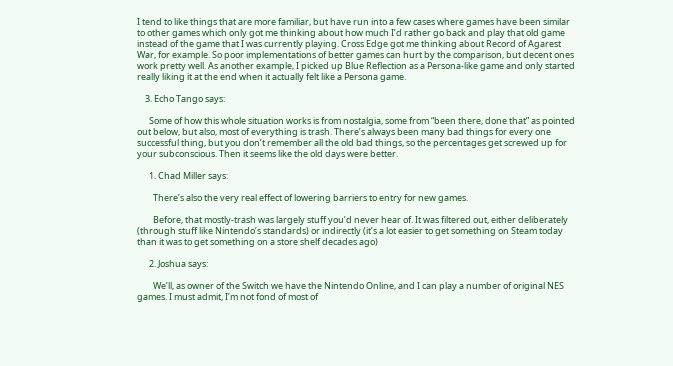I tend to like things that are more familiar, but have run into a few cases where games have been similar to other games which only got me thinking about how much I’d rather go back and play that old game instead of the game that I was currently playing. Cross Edge got me thinking about Record of Agarest War, for example. So poor implementations of better games can hurt by the comparison, but decent ones work pretty well. As another example, I picked up Blue Reflection as a Persona-like game and only started really liking it at the end when it actually felt like a Persona game.

    3. Echo Tango says:

      Some of how this whole situation works is from nostalgia, some from “been there, done that” as pointed out below, but also, most of everything is trash. There’s always been many bad things for every one successful thing, but you don’t remember all the old bad things, so the percentages get screwed up for your subconscious. Then it seems like the old days were better.

      1. Chad Miller says:

        There’s also the very real effect of lowering barriers to entry for new games.

        Before, that mostly-trash was largely stuff you’d never hear of. It was filtered out, either deliberately (through stuff like Nintendo’s standards) or indirectly (it’s a lot easier to get something on Steam today than it was to get something on a store shelf decades ago)

      2. Joshua says:

        We’ll, as owner of the Switch we have the Nintendo Online, and I can play a number of original NES games. I must admit, I’m not fond of most of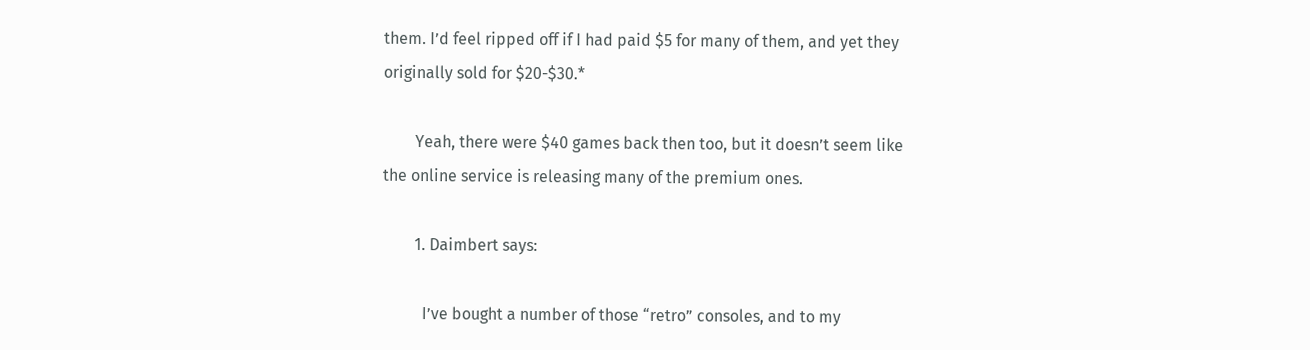them. I’d feel ripped off if I had paid $5 for many of them, and yet they originally sold for $20-$30.*

        Yeah, there were $40 games back then too, but it doesn’t seem like the online service is releasing many of the premium ones.

        1. Daimbert says:

          I’ve bought a number of those “retro” consoles, and to my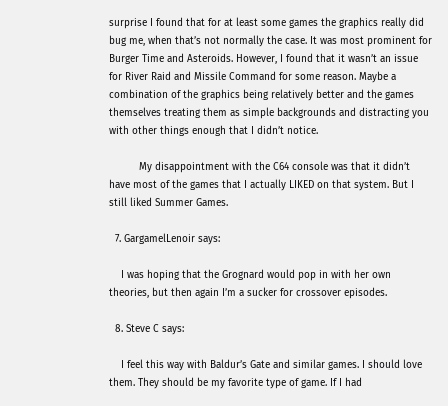surprise I found that for at least some games the graphics really did bug me, when that’s not normally the case. It was most prominent for Burger Time and Asteroids. However, I found that it wasn’t an issue for River Raid and Missile Command for some reason. Maybe a combination of the graphics being relatively better and the games themselves treating them as simple backgrounds and distracting you with other things enough that I didn’t notice.

          My disappointment with the C64 console was that it didn’t have most of the games that I actually LIKED on that system. But I still liked Summer Games.

  7. GargamelLenoir says:

    I was hoping that the Grognard would pop in with her own theories, but then again I’m a sucker for crossover episodes.

  8. Steve C says:

    I feel this way with Baldur’s Gate and similar games. I should love them. They should be my favorite type of game. If I had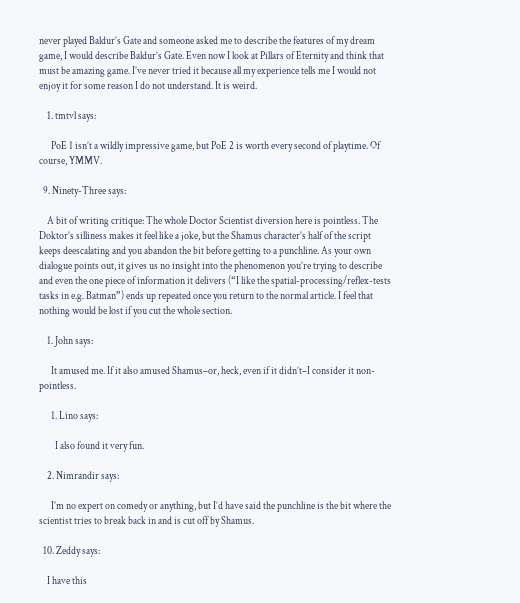never played Baldur’s Gate and someone asked me to describe the features of my dream game, I would describe Baldur’s Gate. Even now I look at Pillars of Eternity and think that must be amazing game. I’ve never tried it because all my experience tells me I would not enjoy it for some reason I do not understand. It is weird.

    1. tmtvl says:

      PoE 1 isn’t a wildly impressive game, but PoE 2 is worth every second of playtime. Of course, YMMV.

  9. Ninety-Three says:

    A bit of writing critique: The whole Doctor Scientist diversion here is pointless. The Doktor’s silliness makes it feel like a joke, but the Shamus character’s half of the script keeps deescalating and you abandon the bit before getting to a punchline. As your own dialogue points out, it gives us no insight into the phenomenon you’re trying to describe and even the one piece of information it delivers (“I like the spatial-processing/reflex-tests tasks in e.g. Batman”) ends up repeated once you return to the normal article. I feel that nothing would be lost if you cut the whole section.

    1. John says:

      It amused me. If it also amused Shamus–or, heck, even if it didn’t–I consider it non-pointless.

      1. Lino says:

        I also found it very fun.

    2. Nimrandir says:

      I’m no expert on comedy or anything, but I’d have said the punchline is the bit where the scientist tries to break back in and is cut off by Shamus.

  10. Zeddy says:

    I have this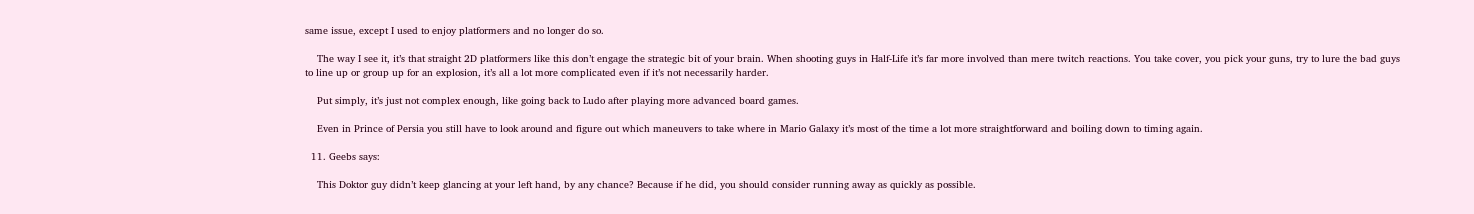same issue, except I used to enjoy platformers and no longer do so.

    The way I see it, it’s that straight 2D platformers like this don’t engage the strategic bit of your brain. When shooting guys in Half-Life it’s far more involved than mere twitch reactions. You take cover, you pick your guns, try to lure the bad guys to line up or group up for an explosion, it’s all a lot more complicated even if it’s not necessarily harder.

    Put simply, it’s just not complex enough, like going back to Ludo after playing more advanced board games.

    Even in Prince of Persia you still have to look around and figure out which maneuvers to take where in Mario Galaxy it’s most of the time a lot more straightforward and boiling down to timing again.

  11. Geebs says:

    This Doktor guy didn’t keep glancing at your left hand, by any chance? Because if he did, you should consider running away as quickly as possible.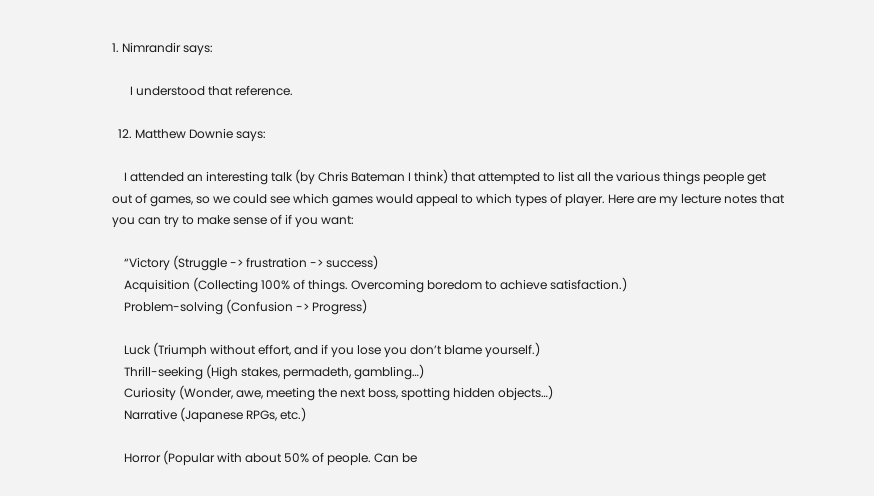1. Nimrandir says:

      I understood that reference.

  12. Matthew Downie says:

    I attended an interesting talk (by Chris Bateman I think) that attempted to list all the various things people get out of games, so we could see which games would appeal to which types of player. Here are my lecture notes that you can try to make sense of if you want:

    “Victory (Struggle -> frustration -> success)
    Acquisition (Collecting 100% of things. Overcoming boredom to achieve satisfaction.)
    Problem-solving (Confusion -> Progress)

    Luck (Triumph without effort, and if you lose you don’t blame yourself.)
    Thrill-seeking (High stakes, permadeth, gambling…)
    Curiosity (Wonder, awe, meeting the next boss, spotting hidden objects…)
    Narrative (Japanese RPGs, etc.)

    Horror (Popular with about 50% of people. Can be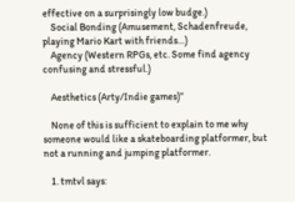effective on a surprisingly low budge.)
    Social Bonding (Amusement, Schadenfreude, playing Mario Kart with friends…)
    Agency (Western RPGs, etc. Some find agency confusing and stressful.)

    Aesthetics (Arty/Indie games)”

    None of this is sufficient to explain to me why someone would like a skateboarding platformer, but not a running and jumping platformer.

    1. tmtvl says: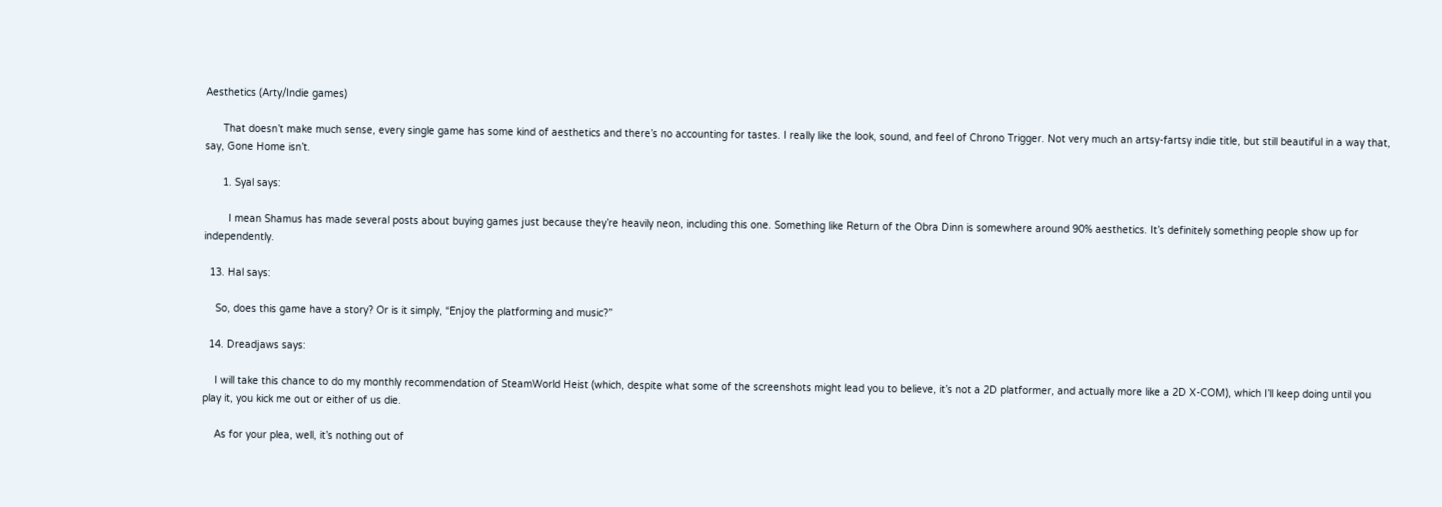Aesthetics (Arty/Indie games)

      That doesn’t make much sense, every single game has some kind of aesthetics and there’s no accounting for tastes. I really like the look, sound, and feel of Chrono Trigger. Not very much an artsy-fartsy indie title, but still beautiful in a way that, say, Gone Home isn’t.

      1. Syal says:

        I mean Shamus has made several posts about buying games just because they’re heavily neon, including this one. Something like Return of the Obra Dinn is somewhere around 90% aesthetics. It’s definitely something people show up for independently.

  13. Hal says:

    So, does this game have a story? Or is it simply, “Enjoy the platforming and music?”

  14. Dreadjaws says:

    I will take this chance to do my monthly recommendation of SteamWorld Heist (which, despite what some of the screenshots might lead you to believe, it’s not a 2D platformer, and actually more like a 2D X-COM), which I’ll keep doing until you play it, you kick me out or either of us die.

    As for your plea, well, it’s nothing out of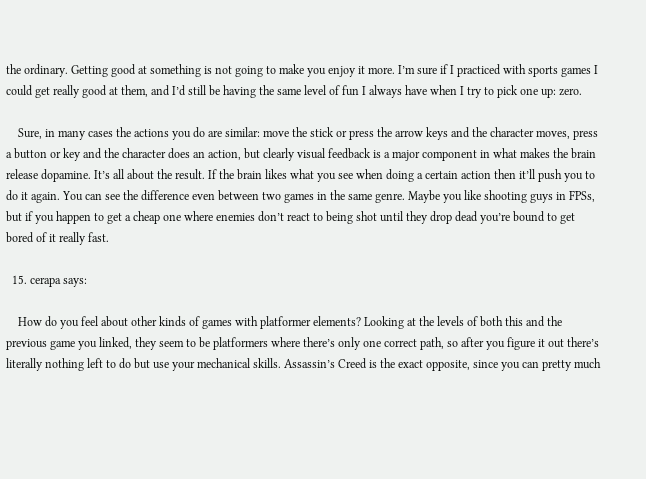the ordinary. Getting good at something is not going to make you enjoy it more. I’m sure if I practiced with sports games I could get really good at them, and I’d still be having the same level of fun I always have when I try to pick one up: zero.

    Sure, in many cases the actions you do are similar: move the stick or press the arrow keys and the character moves, press a button or key and the character does an action, but clearly visual feedback is a major component in what makes the brain release dopamine. It’s all about the result. If the brain likes what you see when doing a certain action then it’ll push you to do it again. You can see the difference even between two games in the same genre. Maybe you like shooting guys in FPSs, but if you happen to get a cheap one where enemies don’t react to being shot until they drop dead you’re bound to get bored of it really fast.

  15. cerapa says:

    How do you feel about other kinds of games with platformer elements? Looking at the levels of both this and the previous game you linked, they seem to be platformers where there’s only one correct path, so after you figure it out there’s literally nothing left to do but use your mechanical skills. Assassin’s Creed is the exact opposite, since you can pretty much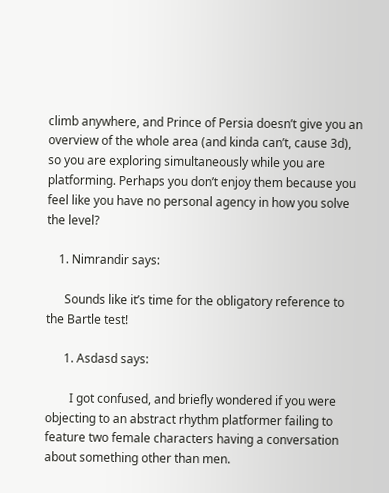climb anywhere, and Prince of Persia doesn’t give you an overview of the whole area (and kinda can’t, cause 3d), so you are exploring simultaneously while you are platforming. Perhaps you don’t enjoy them because you feel like you have no personal agency in how you solve the level?

    1. Nimrandir says:

      Sounds like it’s time for the obligatory reference to the Bartle test!

      1. Asdasd says:

        I got confused, and briefly wondered if you were objecting to an abstract rhythm platformer failing to feature two female characters having a conversation about something other than men.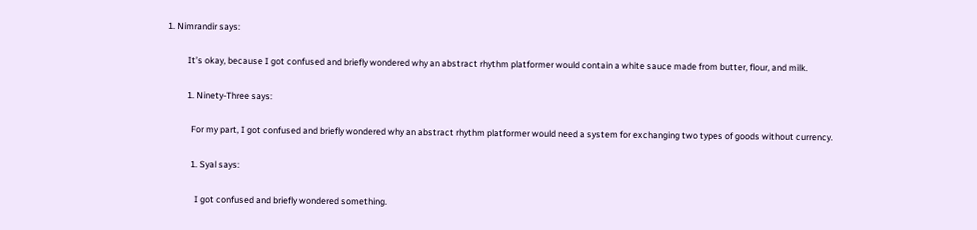1. Nimrandir says:

          It’s okay, because I got confused and briefly wondered why an abstract rhythm platformer would contain a white sauce made from butter, flour, and milk.

          1. Ninety-Three says:

            For my part, I got confused and briefly wondered why an abstract rhythm platformer would need a system for exchanging two types of goods without currency.

            1. Syal says:

              I got confused and briefly wondered something.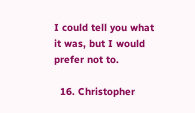I could tell you what it was, but I would prefer not to.

  16. Christopher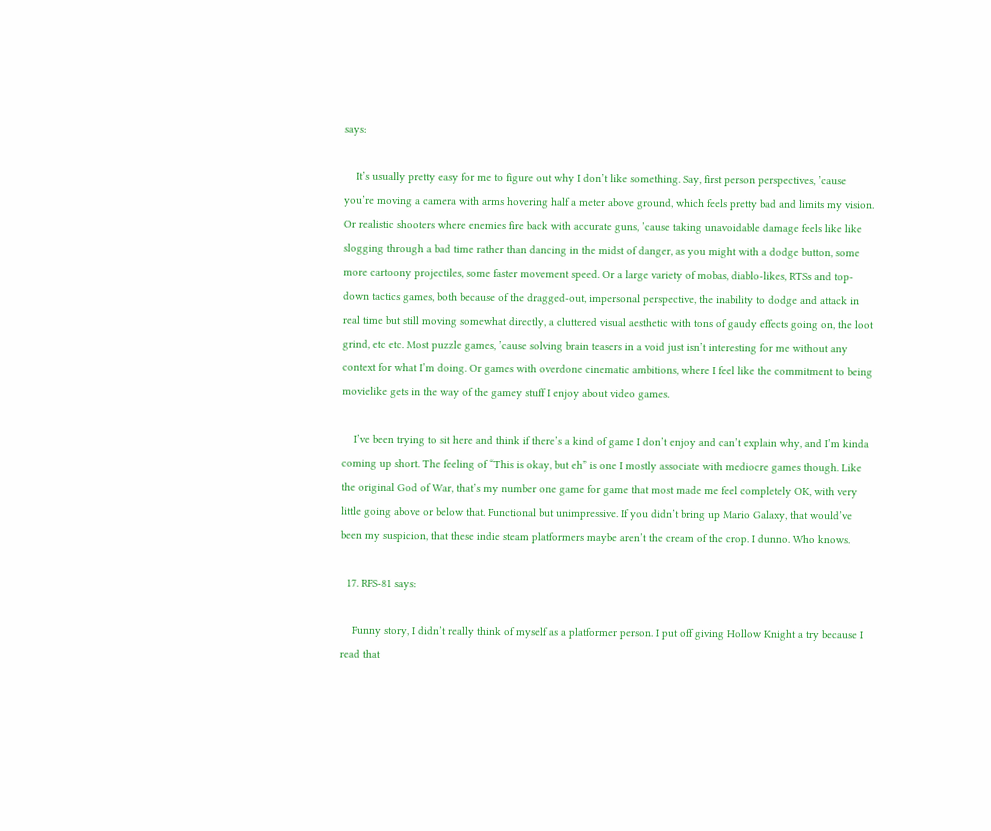says:

    It’s usually pretty easy for me to figure out why I don’t like something. Say, first person perspectives, ’cause you’re moving a camera with arms hovering half a meter above ground, which feels pretty bad and limits my vision. Or realistic shooters where enemies fire back with accurate guns, ’cause taking unavoidable damage feels like like slogging through a bad time rather than dancing in the midst of danger, as you might with a dodge button, some more cartoony projectiles, some faster movement speed. Or a large variety of mobas, diablo-likes, RTSs and top-down tactics games, both because of the dragged-out, impersonal perspective, the inability to dodge and attack in real time but still moving somewhat directly, a cluttered visual aesthetic with tons of gaudy effects going on, the loot grind, etc etc. Most puzzle games, ’cause solving brain teasers in a void just isn’t interesting for me without any context for what I’m doing. Or games with overdone cinematic ambitions, where I feel like the commitment to being movielike gets in the way of the gamey stuff I enjoy about video games.

    I’ve been trying to sit here and think if there’s a kind of game I don’t enjoy and can’t explain why, and I’m kinda coming up short. The feeling of “This is okay, but eh” is one I mostly associate with mediocre games though. Like the original God of War, that’s my number one game for game that most made me feel completely OK, with very little going above or below that. Functional but unimpressive. If you didn’t bring up Mario Galaxy, that would’ve been my suspicion, that these indie steam platformers maybe aren’t the cream of the crop. I dunno. Who knows.

  17. RFS-81 says:

    Funny story, I didn’t really think of myself as a platformer person. I put off giving Hollow Knight a try because I read that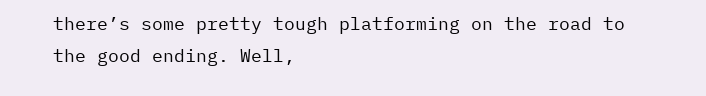there’s some pretty tough platforming on the road to the good ending. Well,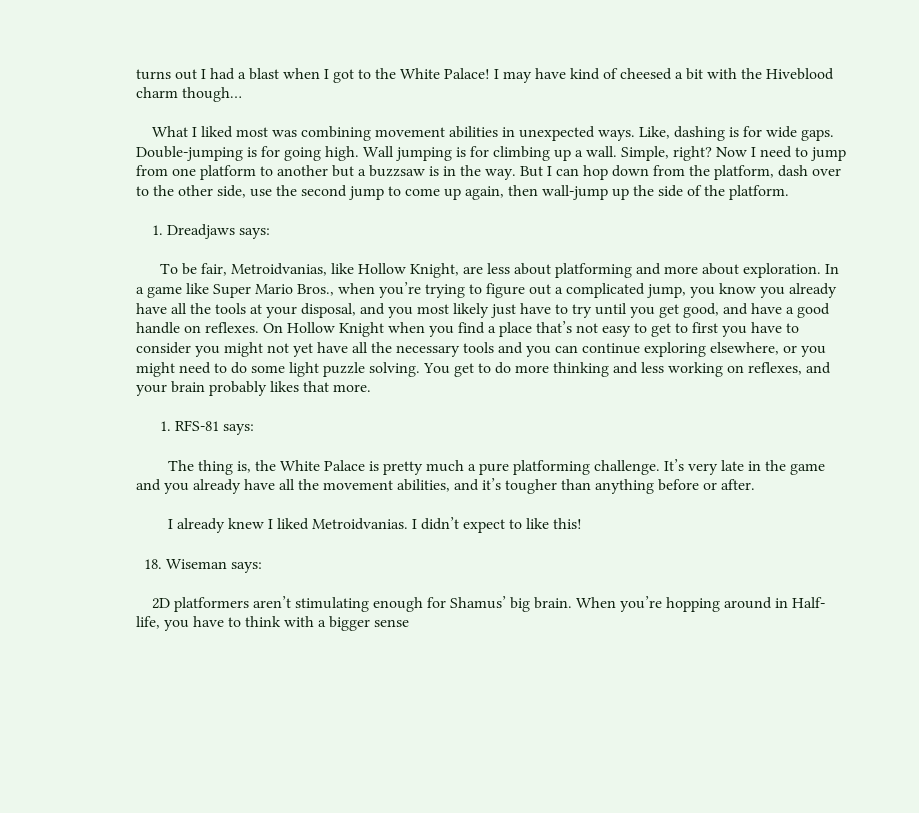turns out I had a blast when I got to the White Palace! I may have kind of cheesed a bit with the Hiveblood charm though…

    What I liked most was combining movement abilities in unexpected ways. Like, dashing is for wide gaps. Double-jumping is for going high. Wall jumping is for climbing up a wall. Simple, right? Now I need to jump from one platform to another but a buzzsaw is in the way. But I can hop down from the platform, dash over to the other side, use the second jump to come up again, then wall-jump up the side of the platform.

    1. Dreadjaws says:

      To be fair, Metroidvanias, like Hollow Knight, are less about platforming and more about exploration. In a game like Super Mario Bros., when you’re trying to figure out a complicated jump, you know you already have all the tools at your disposal, and you most likely just have to try until you get good, and have a good handle on reflexes. On Hollow Knight when you find a place that’s not easy to get to first you have to consider you might not yet have all the necessary tools and you can continue exploring elsewhere, or you might need to do some light puzzle solving. You get to do more thinking and less working on reflexes, and your brain probably likes that more.

      1. RFS-81 says:

        The thing is, the White Palace is pretty much a pure platforming challenge. It’s very late in the game and you already have all the movement abilities, and it’s tougher than anything before or after.

        I already knew I liked Metroidvanias. I didn’t expect to like this!

  18. Wiseman says:

    2D platformers aren’t stimulating enough for Shamus’ big brain. When you’re hopping around in Half-life, you have to think with a bigger sense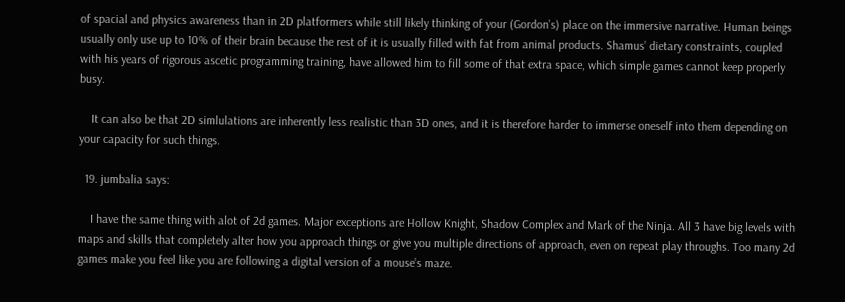of spacial and physics awareness than in 2D platformers while still likely thinking of your (Gordon’s) place on the immersive narrative. Human beings usually only use up to 10% of their brain because the rest of it is usually filled with fat from animal products. Shamus’ dietary constraints, coupled with his years of rigorous ascetic programming training, have allowed him to fill some of that extra space, which simple games cannot keep properly busy.

    It can also be that 2D simlulations are inherently less realistic than 3D ones, and it is therefore harder to immerse oneself into them depending on your capacity for such things.

  19. jumbalia says:

    I have the same thing with alot of 2d games. Major exceptions are Hollow Knight, Shadow Complex and Mark of the Ninja. All 3 have big levels with maps and skills that completely alter how you approach things or give you multiple directions of approach, even on repeat play throughs. Too many 2d games make you feel like you are following a digital version of a mouse’s maze.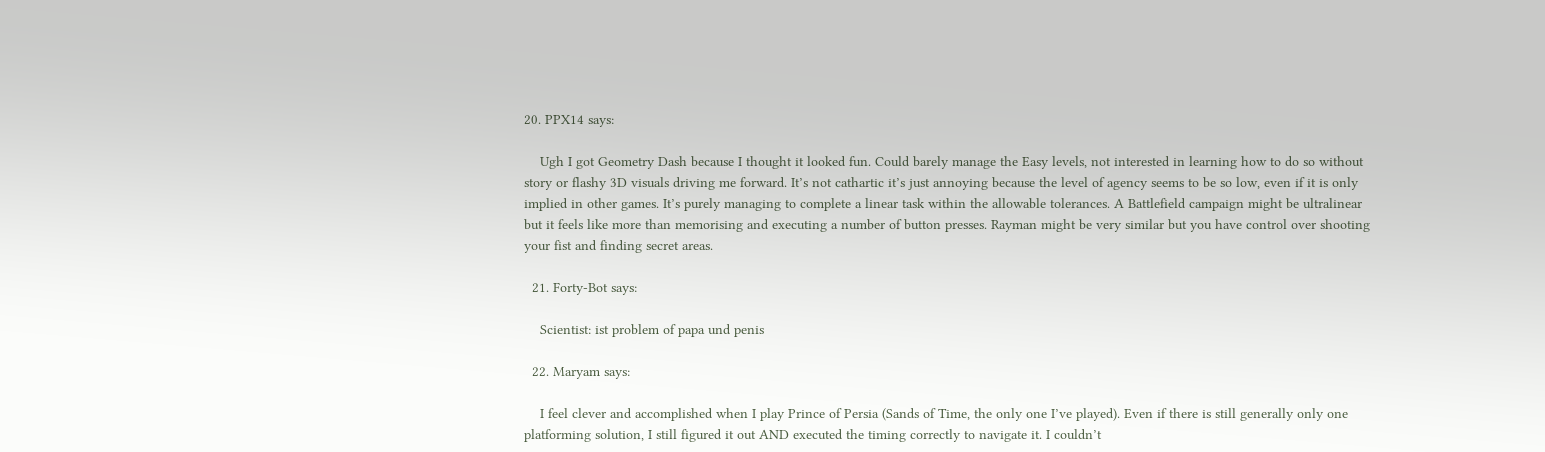20. PPX14 says:

    Ugh I got Geometry Dash because I thought it looked fun. Could barely manage the Easy levels, not interested in learning how to do so without story or flashy 3D visuals driving me forward. It’s not cathartic it’s just annoying because the level of agency seems to be so low, even if it is only implied in other games. It’s purely managing to complete a linear task within the allowable tolerances. A Battlefield campaign might be ultralinear but it feels like more than memorising and executing a number of button presses. Rayman might be very similar but you have control over shooting your fist and finding secret areas.

  21. Forty-Bot says:

    Scientist: ist problem of papa und penis

  22. Maryam says:

    I feel clever and accomplished when I play Prince of Persia (Sands of Time, the only one I’ve played). Even if there is still generally only one platforming solution, I still figured it out AND executed the timing correctly to navigate it. I couldn’t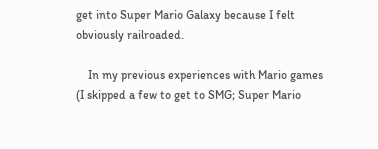get into Super Mario Galaxy because I felt obviously railroaded.

    In my previous experiences with Mario games (I skipped a few to get to SMG; Super Mario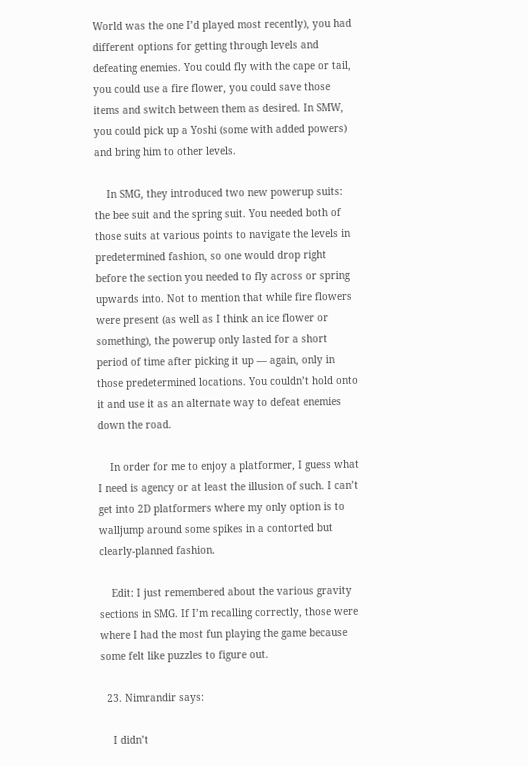World was the one I’d played most recently), you had different options for getting through levels and defeating enemies. You could fly with the cape or tail, you could use a fire flower, you could save those items and switch between them as desired. In SMW, you could pick up a Yoshi (some with added powers) and bring him to other levels.

    In SMG, they introduced two new powerup suits: the bee suit and the spring suit. You needed both of those suits at various points to navigate the levels in predetermined fashion, so one would drop right before the section you needed to fly across or spring upwards into. Not to mention that while fire flowers were present (as well as I think an ice flower or something), the powerup only lasted for a short period of time after picking it up — again, only in those predetermined locations. You couldn’t hold onto it and use it as an alternate way to defeat enemies down the road.

    In order for me to enjoy a platformer, I guess what I need is agency or at least the illusion of such. I can’t get into 2D platformers where my only option is to walljump around some spikes in a contorted but clearly-planned fashion.

    Edit: I just remembered about the various gravity sections in SMG. If I’m recalling correctly, those were where I had the most fun playing the game because some felt like puzzles to figure out.

  23. Nimrandir says:

    I didn’t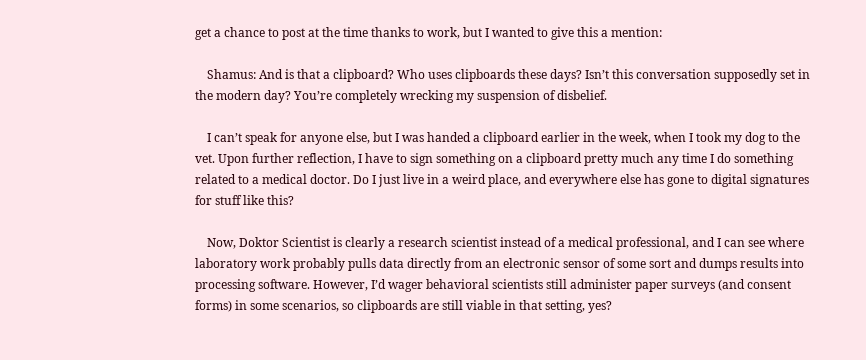get a chance to post at the time thanks to work, but I wanted to give this a mention:

    Shamus: And is that a clipboard? Who uses clipboards these days? Isn’t this conversation supposedly set in the modern day? You’re completely wrecking my suspension of disbelief.

    I can’t speak for anyone else, but I was handed a clipboard earlier in the week, when I took my dog to the vet. Upon further reflection, I have to sign something on a clipboard pretty much any time I do something related to a medical doctor. Do I just live in a weird place, and everywhere else has gone to digital signatures for stuff like this?

    Now, Doktor Scientist is clearly a research scientist instead of a medical professional, and I can see where laboratory work probably pulls data directly from an electronic sensor of some sort and dumps results into processing software. However, I’d wager behavioral scientists still administer paper surveys (and consent forms) in some scenarios, so clipboards are still viable in that setting, yes?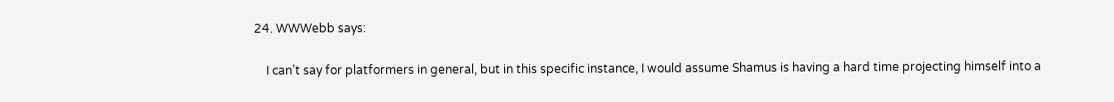24. WWWebb says:

    I can’t say for platformers in general, but in this specific instance, I would assume Shamus is having a hard time projecting himself into a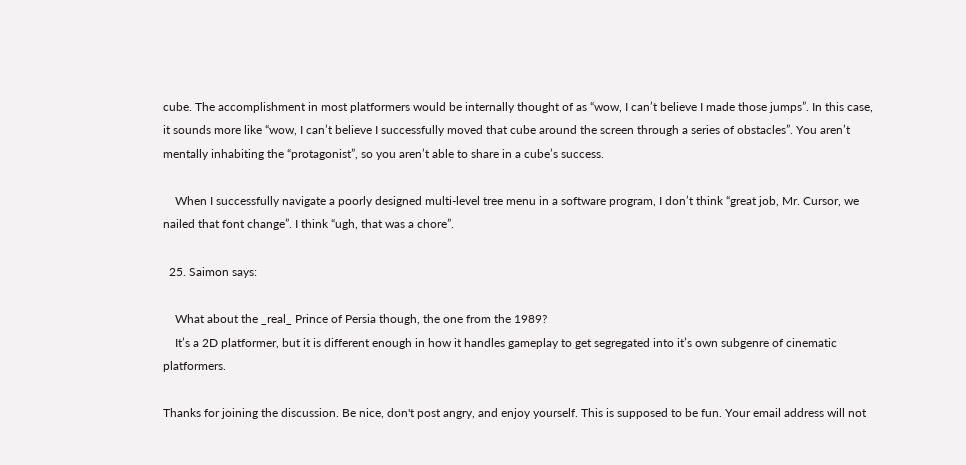cube. The accomplishment in most platformers would be internally thought of as “wow, I can’t believe I made those jumps”. In this case, it sounds more like “wow, I can’t believe I successfully moved that cube around the screen through a series of obstacles”. You aren’t mentally inhabiting the “protagonist”, so you aren’t able to share in a cube’s success.

    When I successfully navigate a poorly designed multi-level tree menu in a software program, I don’t think “great job, Mr. Cursor, we nailed that font change”. I think “ugh, that was a chore”.

  25. Saimon says:

    What about the _real_ Prince of Persia though, the one from the 1989?
    It’s a 2D platformer, but it is different enough in how it handles gameplay to get segregated into it’s own subgenre of cinematic platformers.

Thanks for joining the discussion. Be nice, don't post angry, and enjoy yourself. This is supposed to be fun. Your email address will not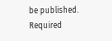be published. Required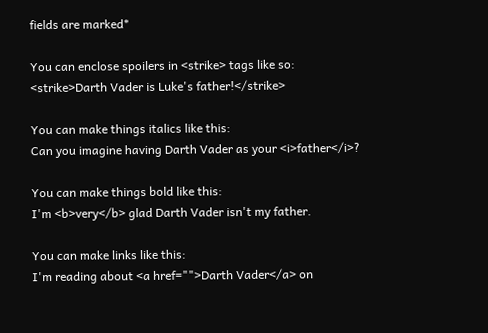fields are marked*

You can enclose spoilers in <strike> tags like so:
<strike>Darth Vader is Luke's father!</strike>

You can make things italics like this:
Can you imagine having Darth Vader as your <i>father</i>?

You can make things bold like this:
I'm <b>very</b> glad Darth Vader isn't my father.

You can make links like this:
I'm reading about <a href="">Darth Vader</a> on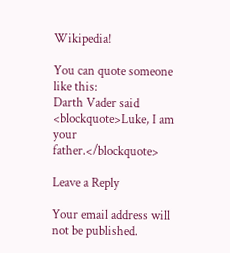Wikipedia!

You can quote someone like this:
Darth Vader said <blockquote>Luke, I am your father.</blockquote>

Leave a Reply

Your email address will not be published.